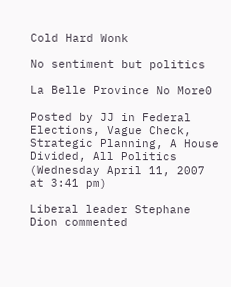Cold Hard Wonk

No sentiment but politics

La Belle Province No More0

Posted by JJ in Federal Elections, Vague Check, Strategic Planning, A House Divided, All Politics (Wednesday April 11, 2007 at 3:41 pm)

Liberal leader Stephane Dion commented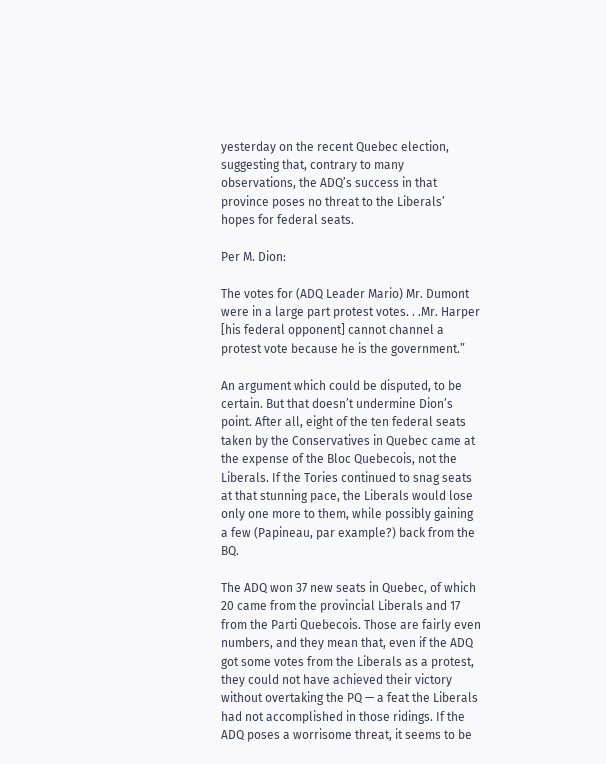yesterday on the recent Quebec election, suggesting that, contrary to many observations, the ADQ’s success in that province poses no threat to the Liberals’ hopes for federal seats.

Per M. Dion:

The votes for (ADQ Leader Mario) Mr. Dumont were in a large part protest votes. . .Mr. Harper [his federal opponent] cannot channel a protest vote because he is the government.”

An argument which could be disputed, to be certain. But that doesn’t undermine Dion’s point. After all, eight of the ten federal seats taken by the Conservatives in Quebec came at the expense of the Bloc Quebecois, not the Liberals. If the Tories continued to snag seats at that stunning pace, the Liberals would lose only one more to them, while possibly gaining a few (Papineau, par example?) back from the BQ.

The ADQ won 37 new seats in Quebec, of which 20 came from the provincial Liberals and 17 from the Parti Quebecois. Those are fairly even numbers, and they mean that, even if the ADQ got some votes from the Liberals as a protest, they could not have achieved their victory without overtaking the PQ — a feat the Liberals had not accomplished in those ridings. If the ADQ poses a worrisome threat, it seems to be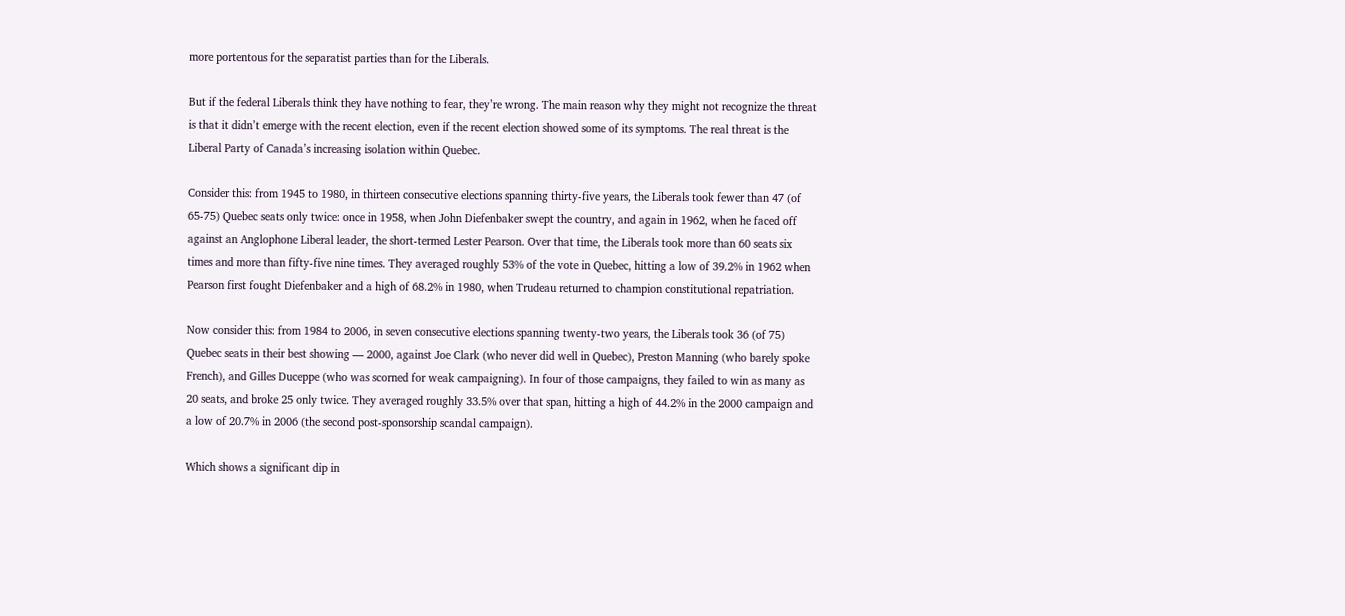more portentous for the separatist parties than for the Liberals.

But if the federal Liberals think they have nothing to fear, they’re wrong. The main reason why they might not recognize the threat is that it didn’t emerge with the recent election, even if the recent election showed some of its symptoms. The real threat is the Liberal Party of Canada’s increasing isolation within Quebec.

Consider this: from 1945 to 1980, in thirteen consecutive elections spanning thirty-five years, the Liberals took fewer than 47 (of 65-75) Quebec seats only twice: once in 1958, when John Diefenbaker swept the country, and again in 1962, when he faced off against an Anglophone Liberal leader, the short-termed Lester Pearson. Over that time, the Liberals took more than 60 seats six times and more than fifty-five nine times. They averaged roughly 53% of the vote in Quebec, hitting a low of 39.2% in 1962 when Pearson first fought Diefenbaker and a high of 68.2% in 1980, when Trudeau returned to champion constitutional repatriation.

Now consider this: from 1984 to 2006, in seven consecutive elections spanning twenty-two years, the Liberals took 36 (of 75) Quebec seats in their best showing — 2000, against Joe Clark (who never did well in Quebec), Preston Manning (who barely spoke French), and Gilles Duceppe (who was scorned for weak campaigning). In four of those campaigns, they failed to win as many as 20 seats, and broke 25 only twice. They averaged roughly 33.5% over that span, hitting a high of 44.2% in the 2000 campaign and a low of 20.7% in 2006 (the second post-sponsorship scandal campaign).

Which shows a significant dip in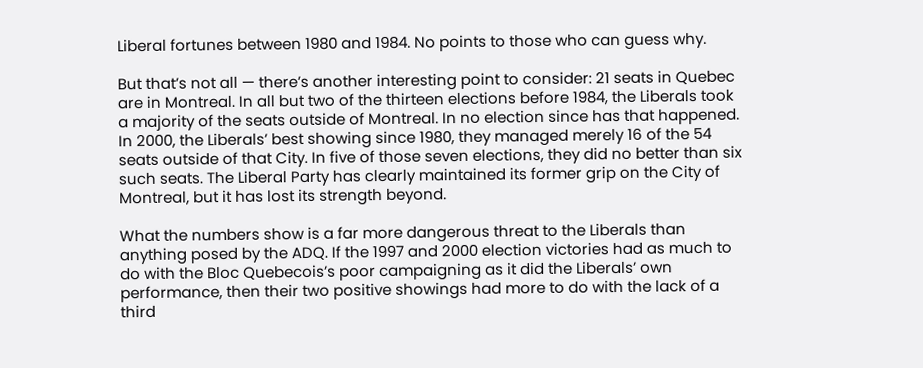Liberal fortunes between 1980 and 1984. No points to those who can guess why.

But that’s not all — there’s another interesting point to consider: 21 seats in Quebec are in Montreal. In all but two of the thirteen elections before 1984, the Liberals took a majority of the seats outside of Montreal. In no election since has that happened. In 2000, the Liberals’ best showing since 1980, they managed merely 16 of the 54 seats outside of that City. In five of those seven elections, they did no better than six such seats. The Liberal Party has clearly maintained its former grip on the City of Montreal, but it has lost its strength beyond.

What the numbers show is a far more dangerous threat to the Liberals than anything posed by the ADQ. If the 1997 and 2000 election victories had as much to do with the Bloc Quebecois’s poor campaigning as it did the Liberals’ own performance, then their two positive showings had more to do with the lack of a third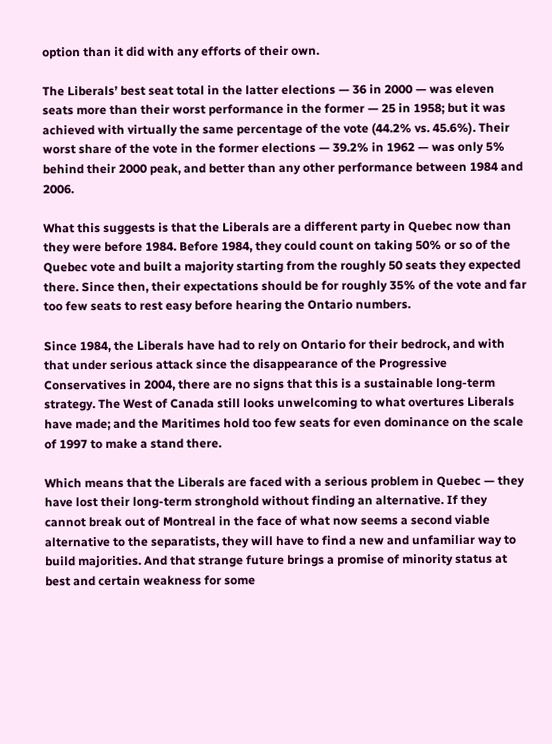option than it did with any efforts of their own.

The Liberals’ best seat total in the latter elections — 36 in 2000 — was eleven seats more than their worst performance in the former — 25 in 1958; but it was achieved with virtually the same percentage of the vote (44.2% vs. 45.6%). Their worst share of the vote in the former elections — 39.2% in 1962 — was only 5% behind their 2000 peak, and better than any other performance between 1984 and 2006.

What this suggests is that the Liberals are a different party in Quebec now than they were before 1984. Before 1984, they could count on taking 50% or so of the Quebec vote and built a majority starting from the roughly 50 seats they expected there. Since then, their expectations should be for roughly 35% of the vote and far too few seats to rest easy before hearing the Ontario numbers.

Since 1984, the Liberals have had to rely on Ontario for their bedrock, and with that under serious attack since the disappearance of the Progressive Conservatives in 2004, there are no signs that this is a sustainable long-term strategy. The West of Canada still looks unwelcoming to what overtures Liberals have made; and the Maritimes hold too few seats for even dominance on the scale of 1997 to make a stand there.

Which means that the Liberals are faced with a serious problem in Quebec — they have lost their long-term stronghold without finding an alternative. If they cannot break out of Montreal in the face of what now seems a second viable alternative to the separatists, they will have to find a new and unfamiliar way to build majorities. And that strange future brings a promise of minority status at best and certain weakness for some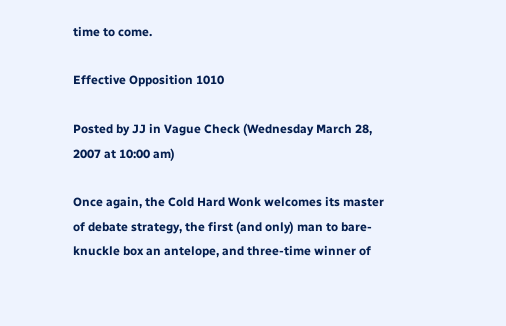time to come.

Effective Opposition 1010

Posted by JJ in Vague Check (Wednesday March 28, 2007 at 10:00 am)

Once again, the Cold Hard Wonk welcomes its master of debate strategy, the first (and only) man to bare-knuckle box an antelope, and three-time winner of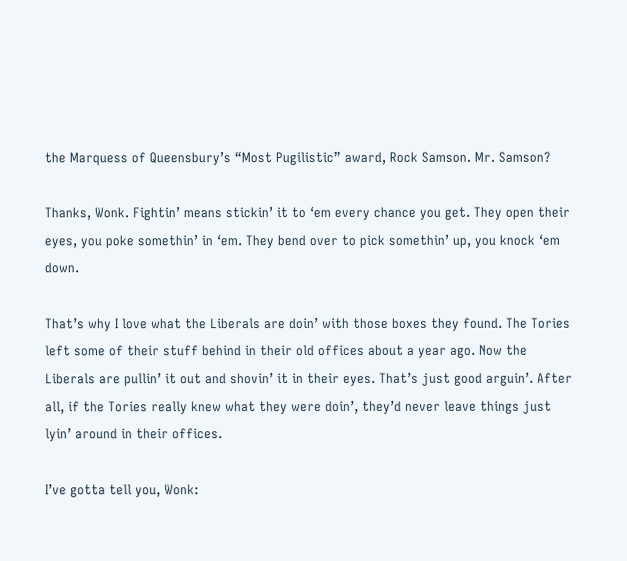the Marquess of Queensbury’s “Most Pugilistic” award, Rock Samson. Mr. Samson?

Thanks, Wonk. Fightin’ means stickin’ it to ‘em every chance you get. They open their eyes, you poke somethin’ in ‘em. They bend over to pick somethin’ up, you knock ‘em down.

That’s why I love what the Liberals are doin’ with those boxes they found. The Tories left some of their stuff behind in their old offices about a year ago. Now the Liberals are pullin’ it out and shovin’ it in their eyes. That’s just good arguin’. After all, if the Tories really knew what they were doin’, they’d never leave things just lyin’ around in their offices.

I’ve gotta tell you, Wonk: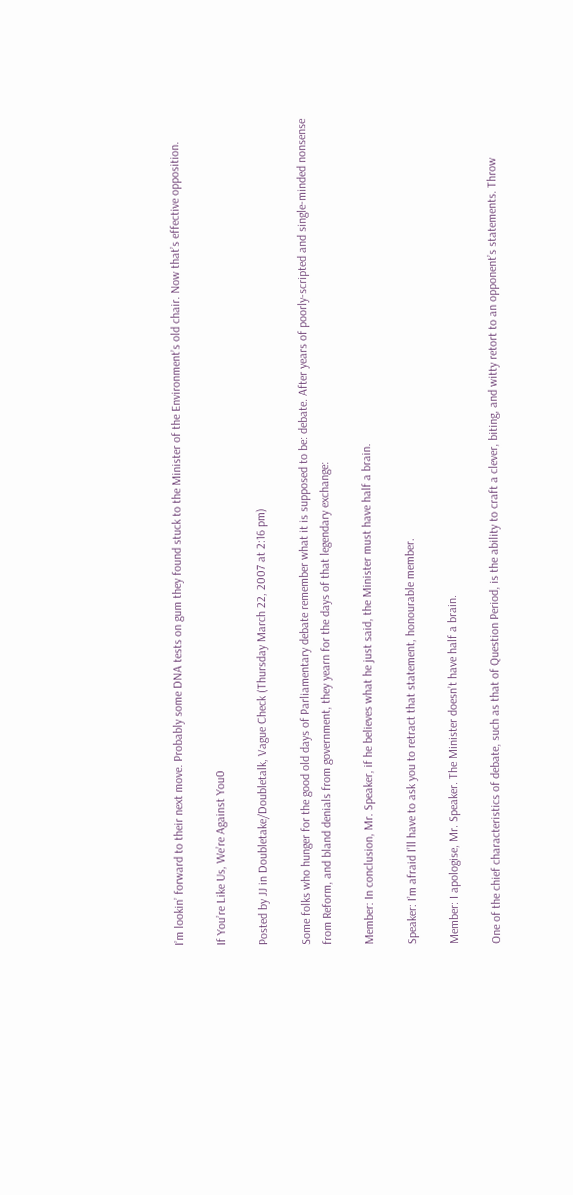I’m lookin’ forward to their next move. Probably some DNA tests on gum they found stuck to the Minister of the Environment’s old chair. Now that’s effective opposition.

If You’re Like Us, We’re Against You0

Posted by JJ in Doubletake/Doubletalk, Vague Check (Thursday March 22, 2007 at 2:16 pm)

Some folks who hunger for the good old days of Parliamentary debate remember what it is supposed to be: debate. After years of poorly-scripted and single-minded nonsense from Reform, and bland denials from government, they yearn for the days of that legendary exchange:

Member: In conclusion, Mr. Speaker, if he believes what he just said, the Minister must have half a brain.

Speaker: I’m afraid I’ll have to ask you to retract that statement, honourable member.

Member: I apologise, Mr. Speaker. The Minister doesn’t have half a brain.

One of the chief characteristics of debate, such as that of Question Period, is the ability to craft a clever, biting, and witty retort to an opponent’s statements. Throw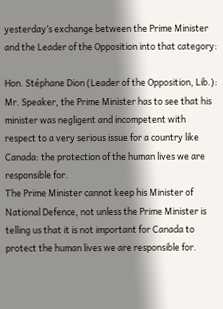yesterday’s exchange between the Prime Minister and the Leader of the Opposition into that category:

Hon. Stéphane Dion (Leader of the Opposition, Lib.): Mr. Speaker, the Prime Minister has to see that his minister was negligent and incompetent with respect to a very serious issue for a country like Canada: the protection of the human lives we are responsible for.
The Prime Minister cannot keep his Minister of National Defence, not unless the Prime Minister is telling us that it is not important for Canada to protect the human lives we are responsible for.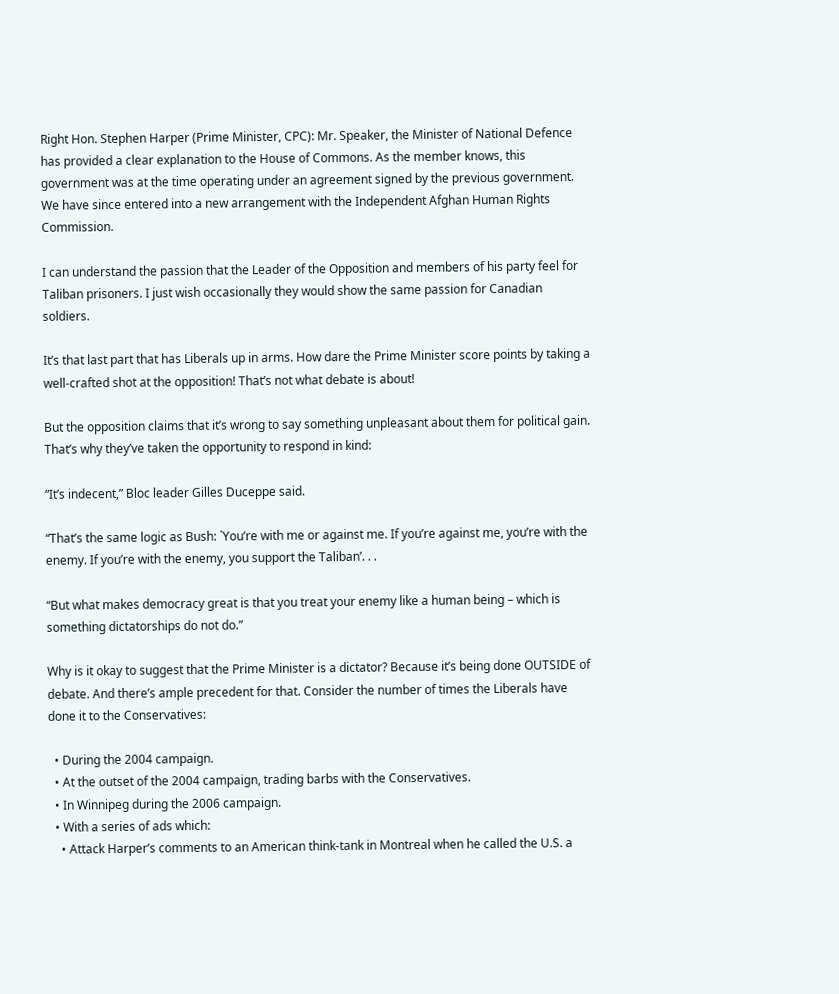Right Hon. Stephen Harper (Prime Minister, CPC): Mr. Speaker, the Minister of National Defence has provided a clear explanation to the House of Commons. As the member knows, this government was at the time operating under an agreement signed by the previous government. We have since entered into a new arrangement with the Independent Afghan Human Rights Commission.

I can understand the passion that the Leader of the Opposition and members of his party feel for Taliban prisoners. I just wish occasionally they would show the same passion for Canadian soldiers.

It’s that last part that has Liberals up in arms. How dare the Prime Minister score points by taking a well-crafted shot at the opposition! That’s not what debate is about!

But the opposition claims that it’s wrong to say something unpleasant about them for political gain. That’s why they’ve taken the opportunity to respond in kind:

“It’s indecent,” Bloc leader Gilles Duceppe said.

“That’s the same logic as Bush: `You’re with me or against me. If you’re against me, you’re with the enemy. If you’re with the enemy, you support the Taliban’. . .

“But what makes democracy great is that you treat your enemy like a human being – which is something dictatorships do not do.”

Why is it okay to suggest that the Prime Minister is a dictator? Because it’s being done OUTSIDE of debate. And there’s ample precedent for that. Consider the number of times the Liberals have done it to the Conservatives:

  • During the 2004 campaign.
  • At the outset of the 2004 campaign, trading barbs with the Conservatives.
  • In Winnipeg during the 2006 campaign.
  • With a series of ads which:
    • Attack Harper’s comments to an American think-tank in Montreal when he called the U.S. a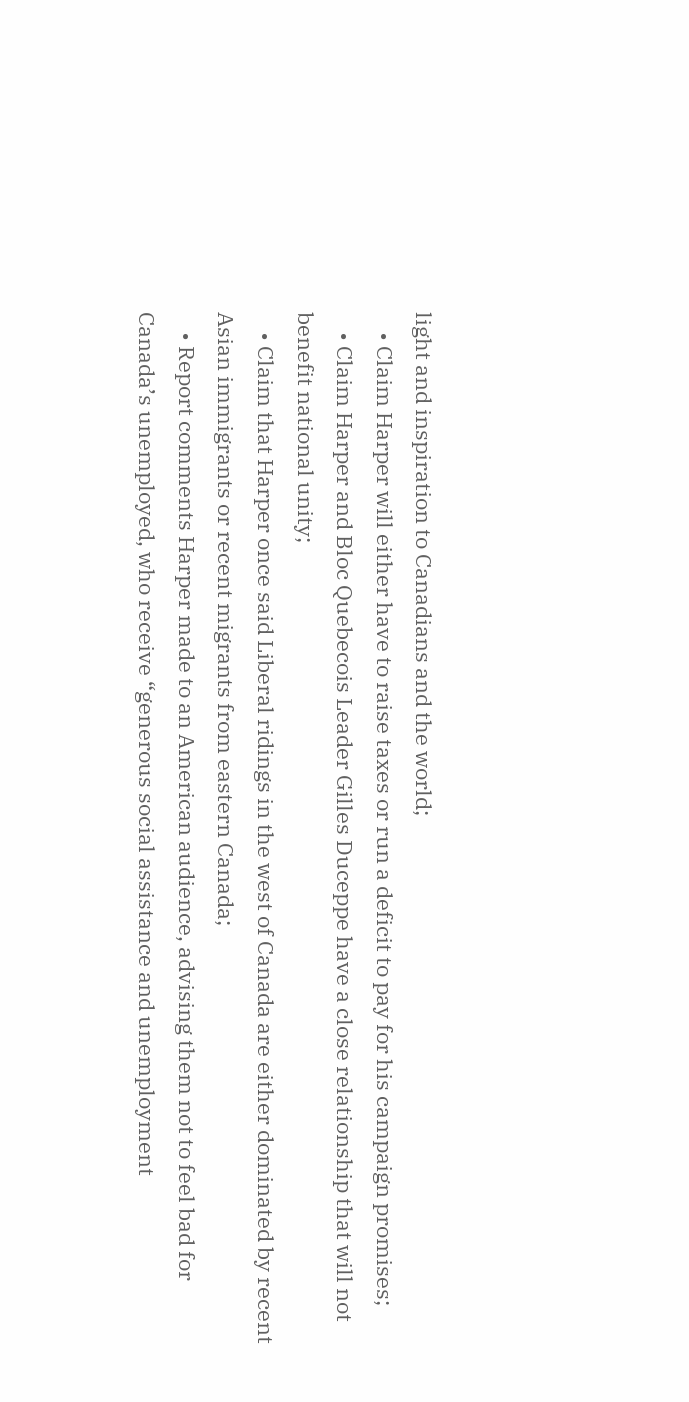light and inspiration to Canadians and the world;
    • Claim Harper will either have to raise taxes or run a deficit to pay for his campaign promises;
    • Claim Harper and Bloc Quebecois Leader Gilles Duceppe have a close relationship that will not benefit national unity;
    • Claim that Harper once said Liberal ridings in the west of Canada are either dominated by recent Asian immigrants or recent migrants from eastern Canada;
    • Report comments Harper made to an American audience, advising them not to feel bad for Canada’s unemployed, who receive “generous social assistance and unemployment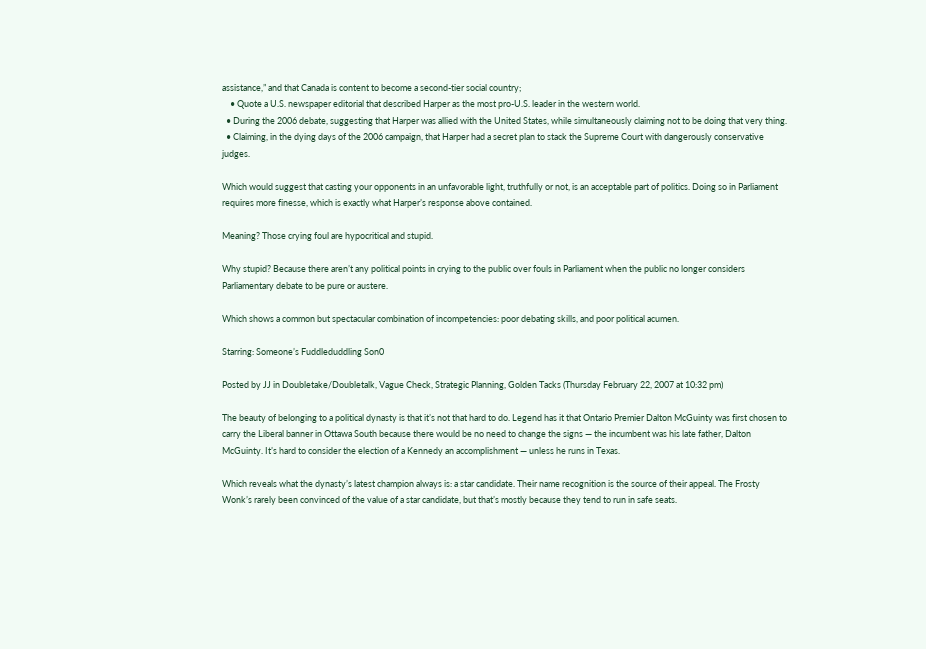assistance,” and that Canada is content to become a second-tier social country;
    • Quote a U.S. newspaper editorial that described Harper as the most pro-U.S. leader in the western world.
  • During the 2006 debate, suggesting that Harper was allied with the United States, while simultaneously claiming not to be doing that very thing.
  • Claiming, in the dying days of the 2006 campaign, that Harper had a secret plan to stack the Supreme Court with dangerously conservative judges.

Which would suggest that casting your opponents in an unfavorable light, truthfully or not, is an acceptable part of politics. Doing so in Parliament requires more finesse, which is exactly what Harper’s response above contained.

Meaning? Those crying foul are hypocritical and stupid.

Why stupid? Because there aren’t any political points in crying to the public over fouls in Parliament when the public no longer considers Parliamentary debate to be pure or austere.

Which shows a common but spectacular combination of incompetencies: poor debating skills, and poor political acumen.

Starring: Someone’s Fuddleduddling Son0

Posted by JJ in Doubletake/Doubletalk, Vague Check, Strategic Planning, Golden Tacks (Thursday February 22, 2007 at 10:32 pm)

The beauty of belonging to a political dynasty is that it’s not that hard to do. Legend has it that Ontario Premier Dalton McGuinty was first chosen to carry the Liberal banner in Ottawa South because there would be no need to change the signs — the incumbent was his late father, Dalton McGuinty. It’s hard to consider the election of a Kennedy an accomplishment — unless he runs in Texas.

Which reveals what the dynasty’s latest champion always is: a star candidate. Their name recognition is the source of their appeal. The Frosty Wonk’s rarely been convinced of the value of a star candidate, but that’s mostly because they tend to run in safe seats.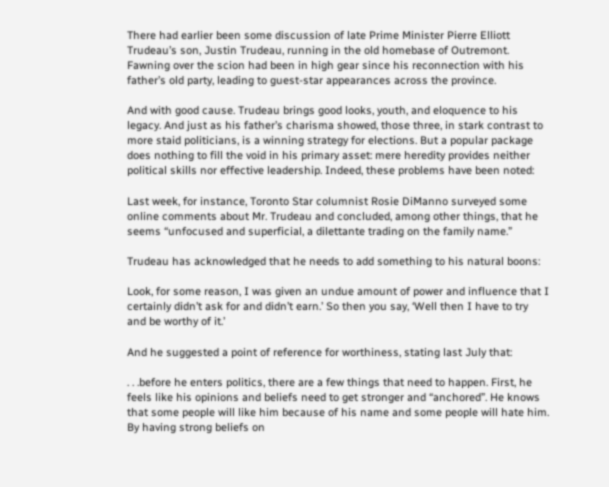There had earlier been some discussion of late Prime Minister Pierre Elliott Trudeau’s son, Justin Trudeau, running in the old homebase of Outremont. Fawning over the scion had been in high gear since his reconnection with his father’s old party, leading to guest-star appearances across the province.

And with good cause. Trudeau brings good looks, youth, and eloquence to his legacy. And just as his father’s charisma showed, those three, in stark contrast to more staid politicians, is a winning strategy for elections. But a popular package does nothing to fill the void in his primary asset: mere heredity provides neither political skills nor effective leadership. Indeed, these problems have been noted:

Last week, for instance, Toronto Star columnist Rosie DiManno surveyed some online comments about Mr. Trudeau and concluded, among other things, that he seems “unfocused and superficial, a dilettante trading on the family name.”

Trudeau has acknowledged that he needs to add something to his natural boons:

Look, for some reason, I was given an undue amount of power and influence that I certainly didn’t ask for and didn’t earn.’ So then you say, ‘Well then I have to try and be worthy of it.’

And he suggested a point of reference for worthiness, stating last July that:

. . .before he enters politics, there are a few things that need to happen. First, he feels like his opinions and beliefs need to get stronger and “anchored”. He knows that some people will like him because of his name and some people will hate him. By having strong beliefs on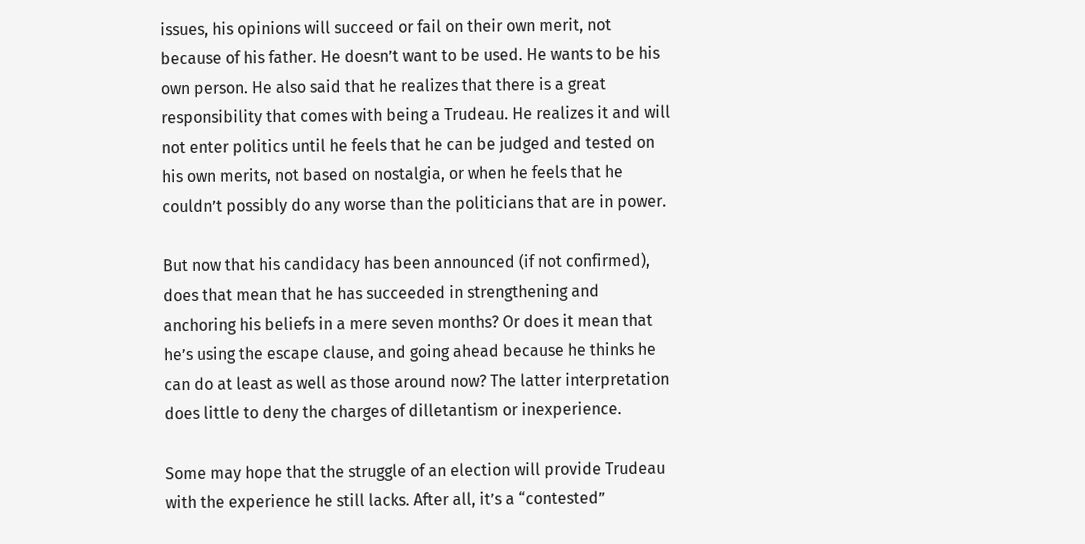issues, his opinions will succeed or fail on their own merit, not because of his father. He doesn’t want to be used. He wants to be his own person. He also said that he realizes that there is a great responsibility that comes with being a Trudeau. He realizes it and will not enter politics until he feels that he can be judged and tested on his own merits, not based on nostalgia, or when he feels that he couldn’t possibly do any worse than the politicians that are in power.

But now that his candidacy has been announced (if not confirmed), does that mean that he has succeeded in strengthening and anchoring his beliefs in a mere seven months? Or does it mean that he’s using the escape clause, and going ahead because he thinks he can do at least as well as those around now? The latter interpretation does little to deny the charges of dilletantism or inexperience.

Some may hope that the struggle of an election will provide Trudeau with the experience he still lacks. After all, it’s a “contested”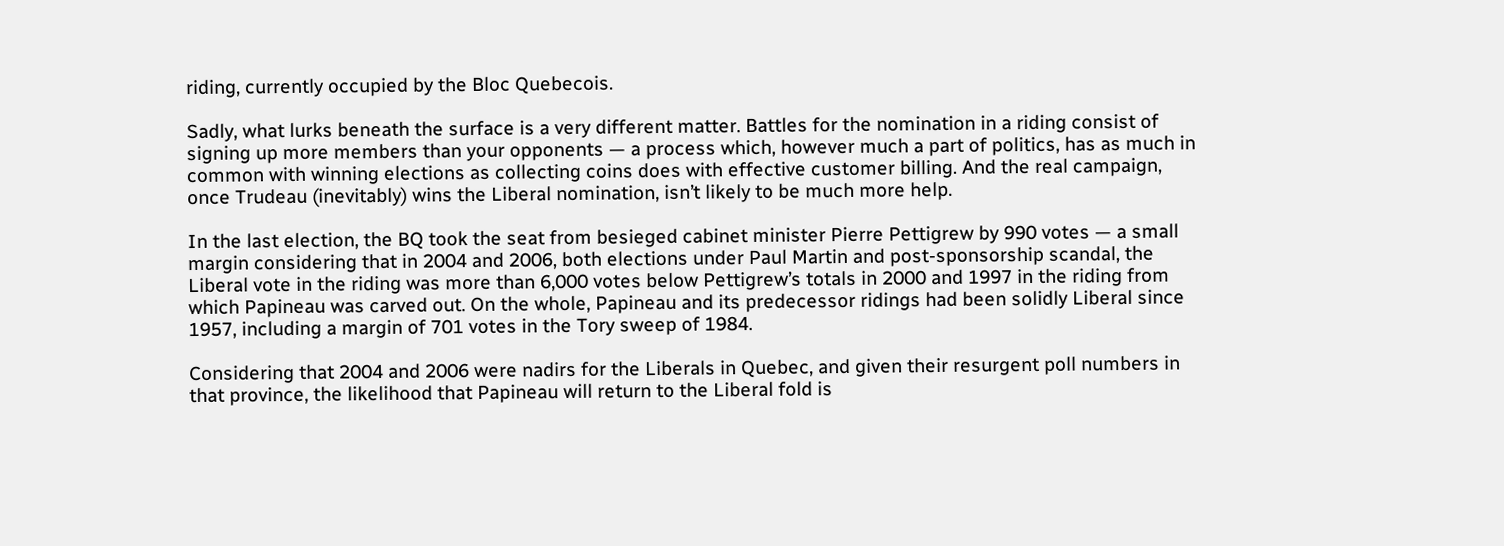riding, currently occupied by the Bloc Quebecois.

Sadly, what lurks beneath the surface is a very different matter. Battles for the nomination in a riding consist of signing up more members than your opponents — a process which, however much a part of politics, has as much in common with winning elections as collecting coins does with effective customer billing. And the real campaign, once Trudeau (inevitably) wins the Liberal nomination, isn’t likely to be much more help.

In the last election, the BQ took the seat from besieged cabinet minister Pierre Pettigrew by 990 votes — a small margin considering that in 2004 and 2006, both elections under Paul Martin and post-sponsorship scandal, the Liberal vote in the riding was more than 6,000 votes below Pettigrew’s totals in 2000 and 1997 in the riding from which Papineau was carved out. On the whole, Papineau and its predecessor ridings had been solidly Liberal since 1957, including a margin of 701 votes in the Tory sweep of 1984.

Considering that 2004 and 2006 were nadirs for the Liberals in Quebec, and given their resurgent poll numbers in that province, the likelihood that Papineau will return to the Liberal fold is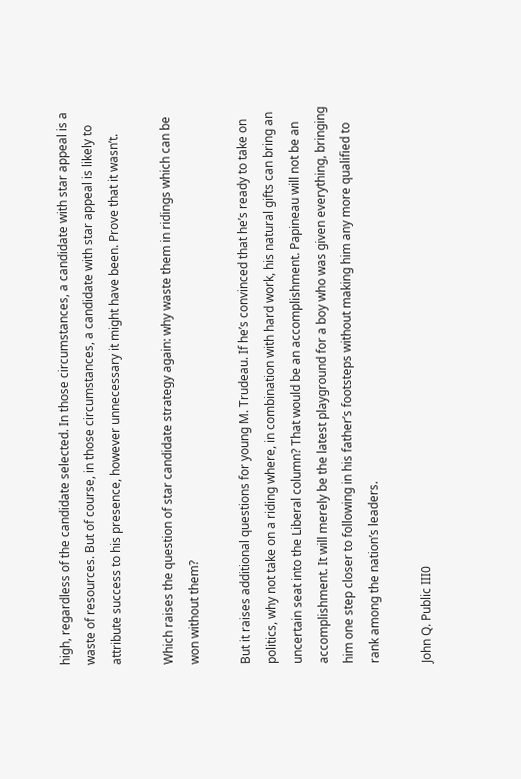high, regardless of the candidate selected. In those circumstances, a candidate with star appeal is a waste of resources. But of course, in those circumstances, a candidate with star appeal is likely to attribute success to his presence, however unnecessary it might have been. Prove that it wasn’t.

Which raises the question of star candidate strategy again: why waste them in ridings which can be won without them?

But it raises additional questions for young M. Trudeau. If he’s convinced that he’s ready to take on politics, why not take on a riding where, in combination with hard work, his natural gifts can bring an uncertain seat into the Liberal column? That would be an accomplishment. Papineau will not be an accomplishment. It will merely be the latest playground for a boy who was given everything, bringing him one step closer to following in his father’s footsteps without making him any more qualified to rank among the nation’s leaders.

John Q. Public III0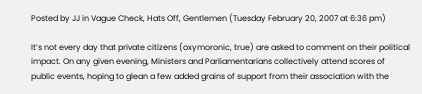Posted by JJ in Vague Check, Hats Off, Gentlemen (Tuesday February 20, 2007 at 6:36 pm)

It’s not every day that private citizens (oxymoronic, true) are asked to comment on their political impact. On any given evening, Ministers and Parliamentarians collectively attend scores of public events, hoping to glean a few added grains of support from their association with the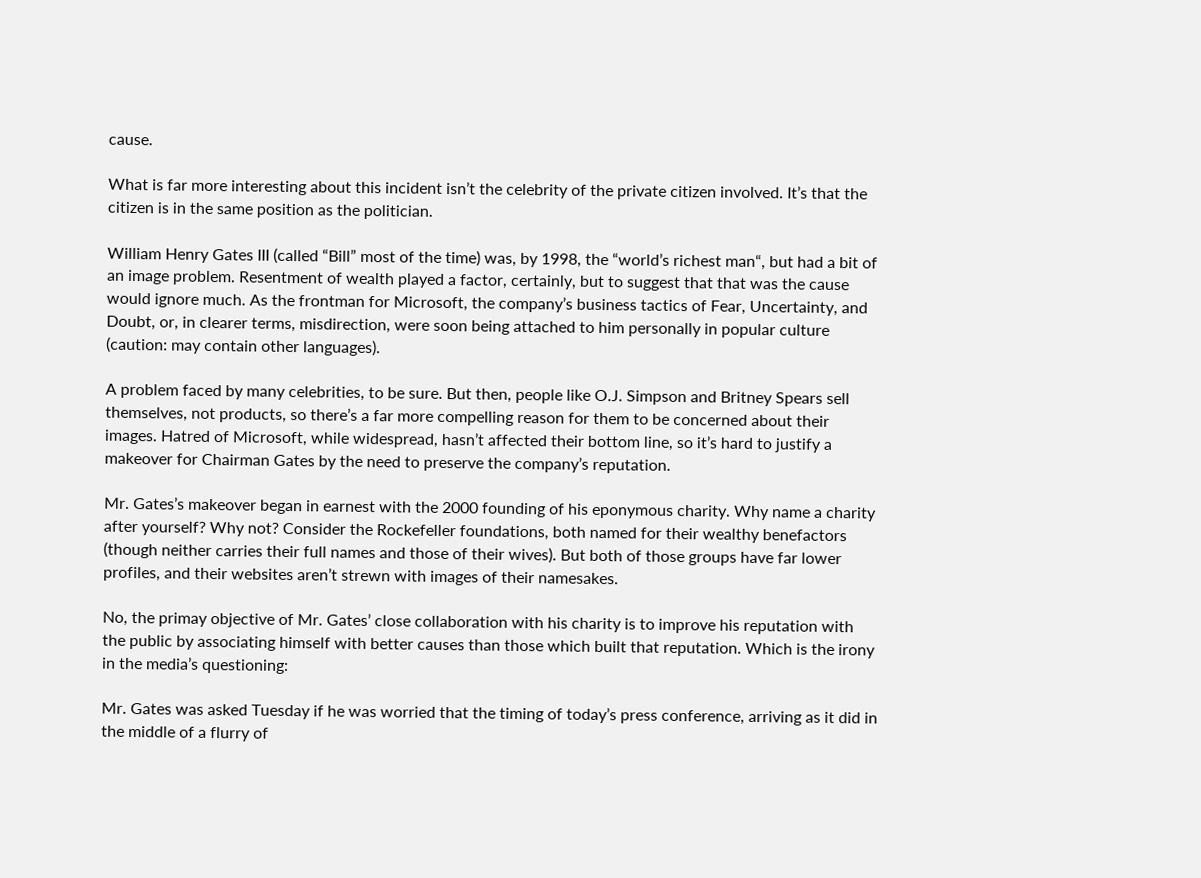cause.

What is far more interesting about this incident isn’t the celebrity of the private citizen involved. It’s that the citizen is in the same position as the politician.

William Henry Gates III (called “Bill” most of the time) was, by 1998, the “world’s richest man“, but had a bit of an image problem. Resentment of wealth played a factor, certainly, but to suggest that that was the cause would ignore much. As the frontman for Microsoft, the company’s business tactics of Fear, Uncertainty, and Doubt, or, in clearer terms, misdirection, were soon being attached to him personally in popular culture (caution: may contain other languages).

A problem faced by many celebrities, to be sure. But then, people like O.J. Simpson and Britney Spears sell themselves, not products, so there’s a far more compelling reason for them to be concerned about their images. Hatred of Microsoft, while widespread, hasn’t affected their bottom line, so it’s hard to justify a makeover for Chairman Gates by the need to preserve the company’s reputation.

Mr. Gates’s makeover began in earnest with the 2000 founding of his eponymous charity. Why name a charity after yourself? Why not? Consider the Rockefeller foundations, both named for their wealthy benefactors (though neither carries their full names and those of their wives). But both of those groups have far lower profiles, and their websites aren’t strewn with images of their namesakes.

No, the primay objective of Mr. Gates’ close collaboration with his charity is to improve his reputation with the public by associating himself with better causes than those which built that reputation. Which is the irony in the media’s questioning:

Mr. Gates was asked Tuesday if he was worried that the timing of today’s press conference, arriving as it did in the middle of a flurry of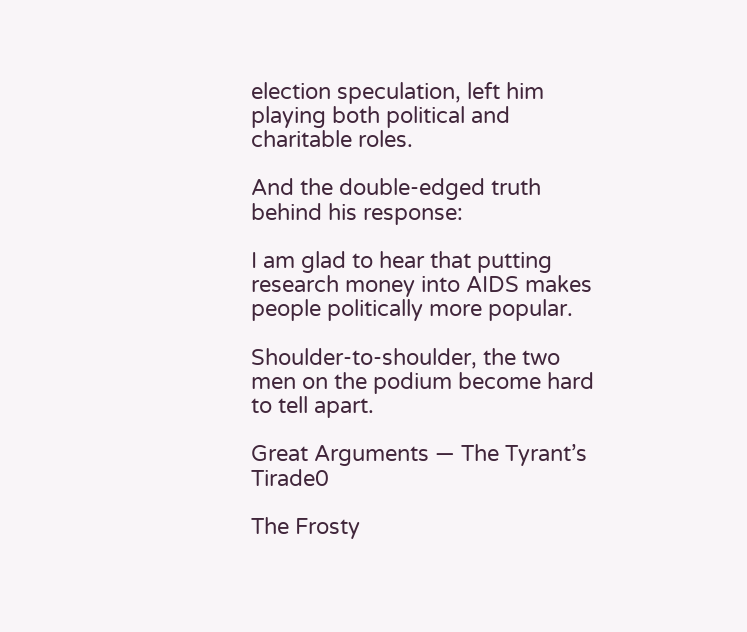election speculation, left him playing both political and charitable roles.

And the double-edged truth behind his response:

I am glad to hear that putting research money into AIDS makes people politically more popular.

Shoulder-to-shoulder, the two men on the podium become hard to tell apart.

Great Arguments — The Tyrant’s Tirade0

The Frosty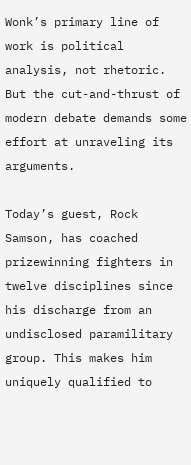Wonk’s primary line of work is political analysis, not rhetoric. But the cut-and-thrust of modern debate demands some effort at unraveling its arguments.

Today’s guest, Rock Samson, has coached prizewinning fighters in twelve disciplines since his discharge from an undisclosed paramilitary group. This makes him uniquely qualified to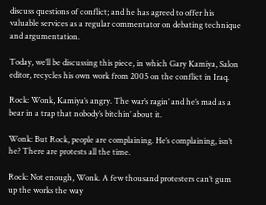discuss questions of conflict; and he has agreed to offer his valuable services as a regular commentator on debating technique and argumentation.

Today, we’ll be discussing this piece, in which Gary Kamiya, Salon editor, recycles his own work from 2005 on the conflict in Iraq.

Rock: Wonk, Kamiya’s angry. The war’s ragin’ and he’s mad as a bear in a trap that nobody’s bitchin’ about it.

Wonk: But Rock, people are complaining. He’s complaining, isn’t he? There are protests all the time.

Rock: Not enough, Wonk. A few thousand protesters can’t gum up the works the way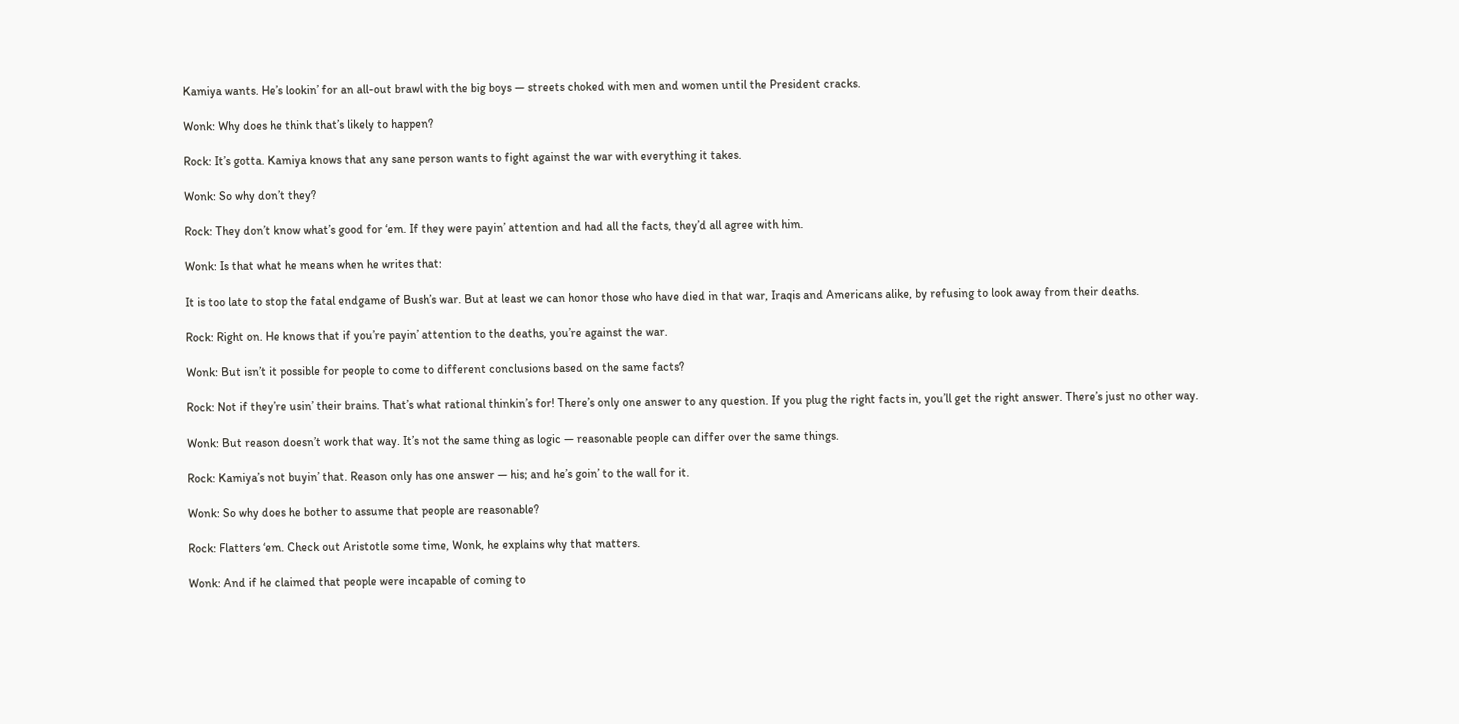Kamiya wants. He’s lookin’ for an all-out brawl with the big boys — streets choked with men and women until the President cracks.

Wonk: Why does he think that’s likely to happen?

Rock: It’s gotta. Kamiya knows that any sane person wants to fight against the war with everything it takes.

Wonk: So why don’t they?

Rock: They don’t know what’s good for ‘em. If they were payin’ attention and had all the facts, they’d all agree with him.

Wonk: Is that what he means when he writes that:

It is too late to stop the fatal endgame of Bush’s war. But at least we can honor those who have died in that war, Iraqis and Americans alike, by refusing to look away from their deaths.

Rock: Right on. He knows that if you’re payin’ attention to the deaths, you’re against the war.

Wonk: But isn’t it possible for people to come to different conclusions based on the same facts?

Rock: Not if they’re usin’ their brains. That’s what rational thinkin’s for! There’s only one answer to any question. If you plug the right facts in, you’ll get the right answer. There’s just no other way.

Wonk: But reason doesn’t work that way. It’s not the same thing as logic — reasonable people can differ over the same things.

Rock: Kamiya’s not buyin’ that. Reason only has one answer — his; and he’s goin’ to the wall for it.

Wonk: So why does he bother to assume that people are reasonable?

Rock: Flatters ‘em. Check out Aristotle some time, Wonk, he explains why that matters.

Wonk: And if he claimed that people were incapable of coming to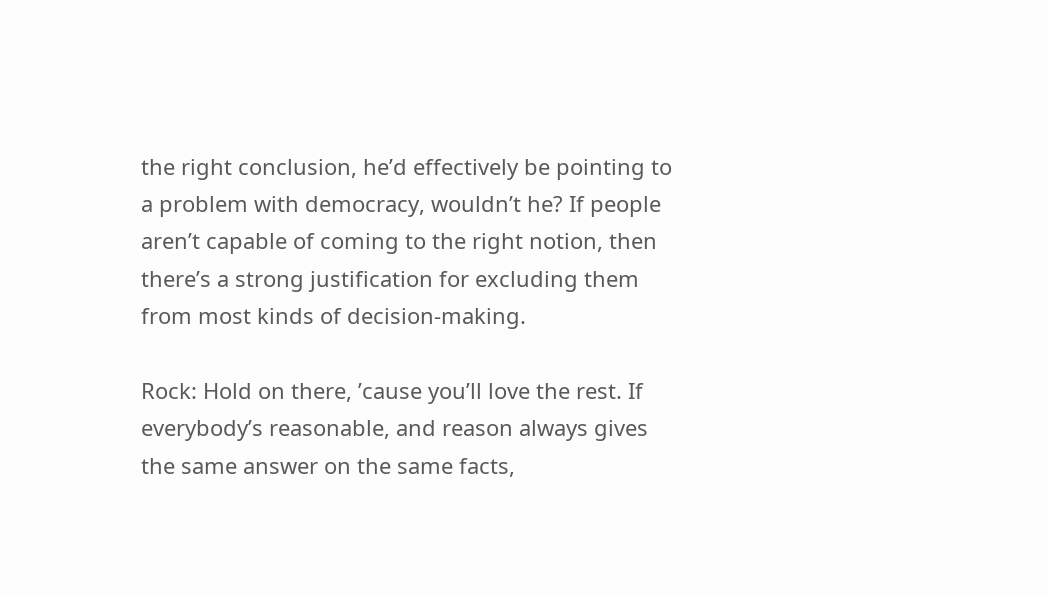the right conclusion, he’d effectively be pointing to a problem with democracy, wouldn’t he? If people aren’t capable of coming to the right notion, then there’s a strong justification for excluding them from most kinds of decision-making.

Rock: Hold on there, ’cause you’ll love the rest. If everybody’s reasonable, and reason always gives the same answer on the same facts,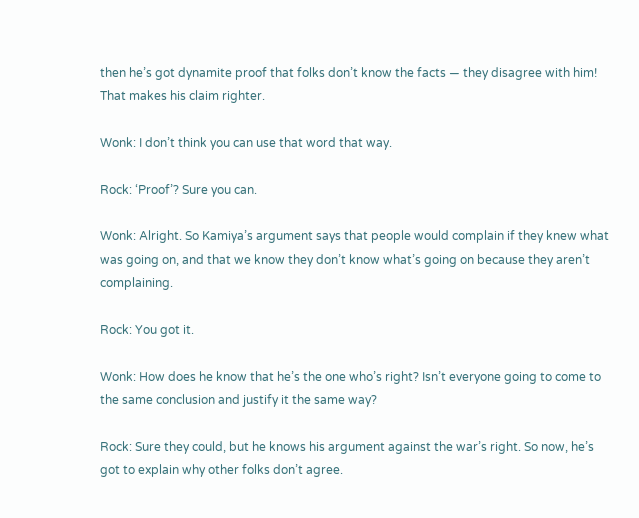then he’s got dynamite proof that folks don’t know the facts — they disagree with him! That makes his claim righter.

Wonk: I don’t think you can use that word that way.

Rock: ‘Proof’? Sure you can.

Wonk: Alright. So Kamiya’s argument says that people would complain if they knew what was going on, and that we know they don’t know what’s going on because they aren’t complaining.

Rock: You got it.

Wonk: How does he know that he’s the one who’s right? Isn’t everyone going to come to the same conclusion and justify it the same way?

Rock: Sure they could, but he knows his argument against the war’s right. So now, he’s got to explain why other folks don’t agree.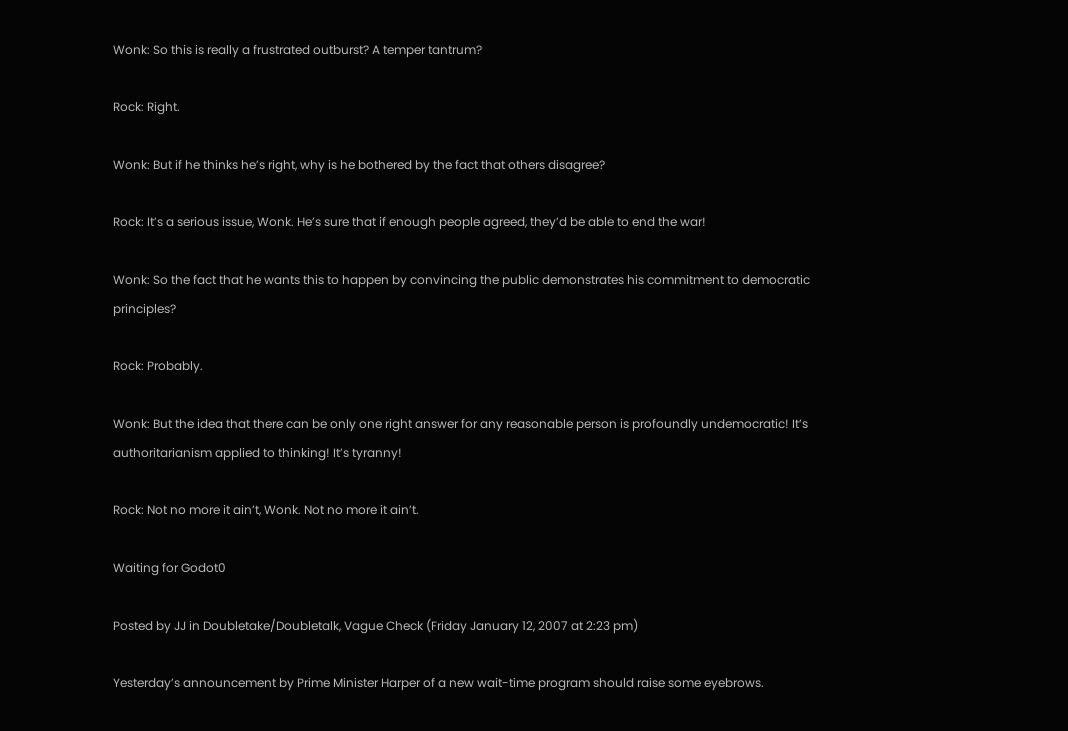Wonk: So this is really a frustrated outburst? A temper tantrum?

Rock: Right.

Wonk: But if he thinks he’s right, why is he bothered by the fact that others disagree?

Rock: It’s a serious issue, Wonk. He’s sure that if enough people agreed, they’d be able to end the war!

Wonk: So the fact that he wants this to happen by convincing the public demonstrates his commitment to democratic principles?

Rock: Probably.

Wonk: But the idea that there can be only one right answer for any reasonable person is profoundly undemocratic! It’s authoritarianism applied to thinking! It’s tyranny!

Rock: Not no more it ain’t, Wonk. Not no more it ain’t.

Waiting for Godot0

Posted by JJ in Doubletake/Doubletalk, Vague Check (Friday January 12, 2007 at 2:23 pm)

Yesterday’s announcement by Prime Minister Harper of a new wait-time program should raise some eyebrows.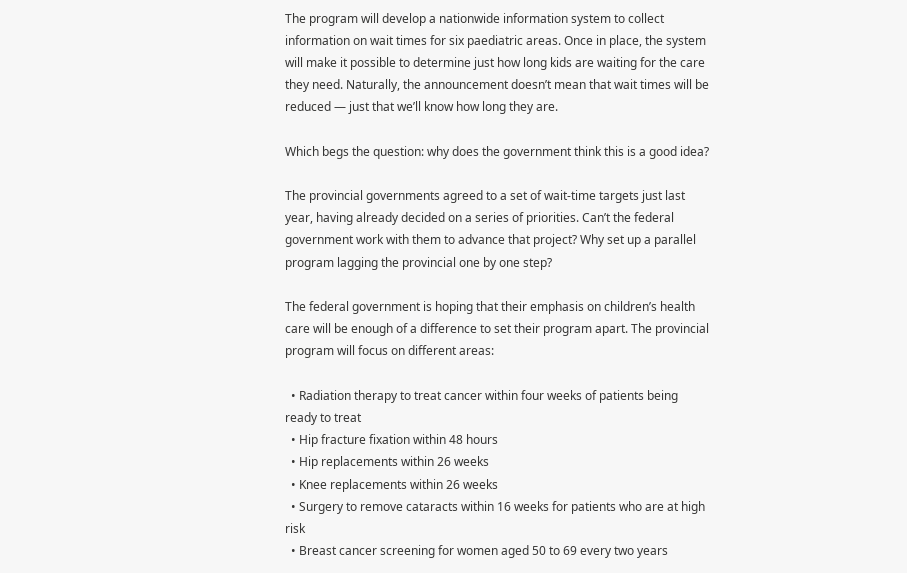The program will develop a nationwide information system to collect information on wait times for six paediatric areas. Once in place, the system will make it possible to determine just how long kids are waiting for the care they need. Naturally, the announcement doesn’t mean that wait times will be reduced — just that we’ll know how long they are.

Which begs the question: why does the government think this is a good idea?

The provincial governments agreed to a set of wait-time targets just last year, having already decided on a series of priorities. Can’t the federal government work with them to advance that project? Why set up a parallel program lagging the provincial one by one step?

The federal government is hoping that their emphasis on children’s health care will be enough of a difference to set their program apart. The provincial program will focus on different areas:

  • Radiation therapy to treat cancer within four weeks of patients being ready to treat
  • Hip fracture fixation within 48 hours
  • Hip replacements within 26 weeks
  • Knee replacements within 26 weeks
  • Surgery to remove cataracts within 16 weeks for patients who are at high risk
  • Breast cancer screening for women aged 50 to 69 every two years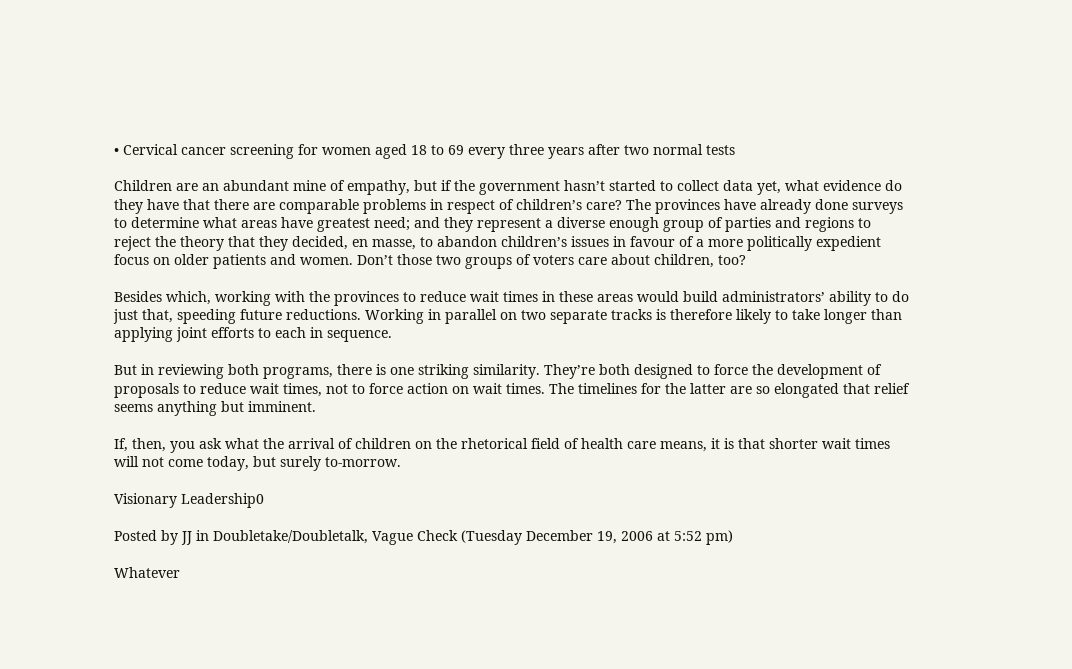• Cervical cancer screening for women aged 18 to 69 every three years after two normal tests

Children are an abundant mine of empathy, but if the government hasn’t started to collect data yet, what evidence do they have that there are comparable problems in respect of children’s care? The provinces have already done surveys to determine what areas have greatest need; and they represent a diverse enough group of parties and regions to reject the theory that they decided, en masse, to abandon children’s issues in favour of a more politically expedient focus on older patients and women. Don’t those two groups of voters care about children, too?

Besides which, working with the provinces to reduce wait times in these areas would build administrators’ ability to do just that, speeding future reductions. Working in parallel on two separate tracks is therefore likely to take longer than applying joint efforts to each in sequence.

But in reviewing both programs, there is one striking similarity. They’re both designed to force the development of proposals to reduce wait times, not to force action on wait times. The timelines for the latter are so elongated that relief seems anything but imminent.

If, then, you ask what the arrival of children on the rhetorical field of health care means, it is that shorter wait times will not come today, but surely to-morrow.

Visionary Leadership0

Posted by JJ in Doubletake/Doubletalk, Vague Check (Tuesday December 19, 2006 at 5:52 pm)

Whatever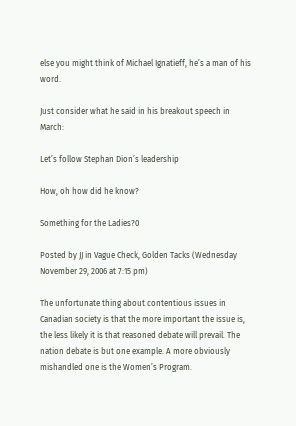else you might think of Michael Ignatieff, he’s a man of his word.

Just consider what he said in his breakout speech in March:

Let’s follow Stephan Dion’s leadership

How, oh how did he know?

Something for the Ladies?0

Posted by JJ in Vague Check, Golden Tacks (Wednesday November 29, 2006 at 7:15 pm)

The unfortunate thing about contentious issues in Canadian society is that the more important the issue is, the less likely it is that reasoned debate will prevail. The nation debate is but one example. A more obviously mishandled one is the Women’s Program.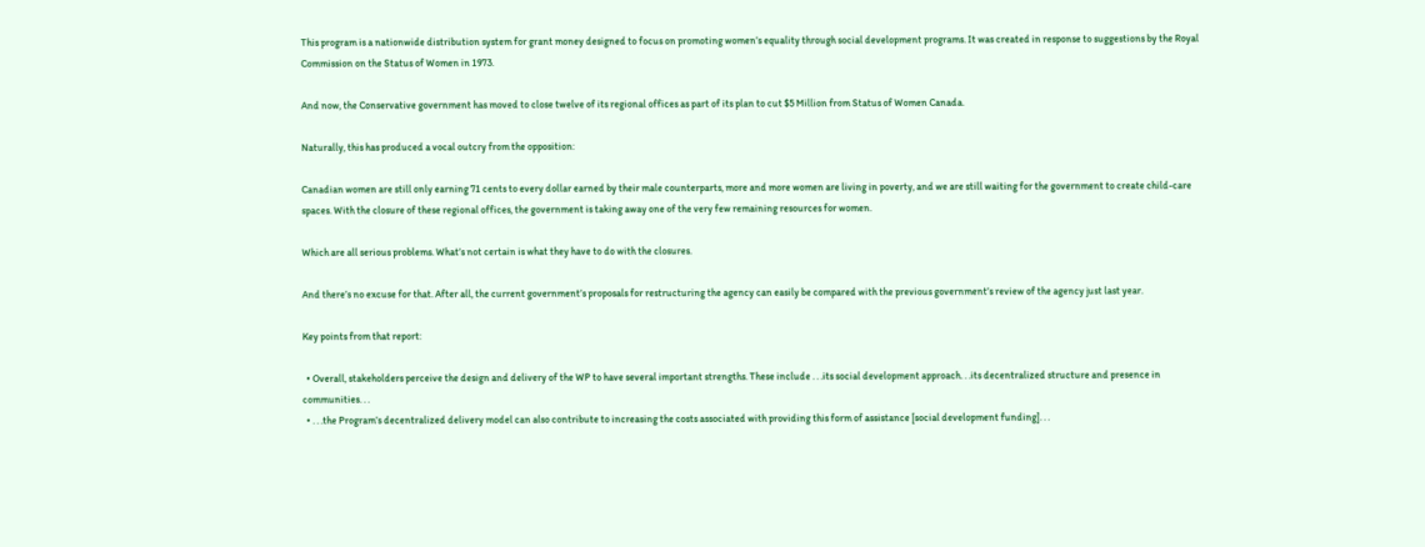This program is a nationwide distribution system for grant money designed to focus on promoting women’s equality through social development programs. It was created in response to suggestions by the Royal Commission on the Status of Women in 1973.

And now, the Conservative government has moved to close twelve of its regional offices as part of its plan to cut $5 Million from Status of Women Canada.

Naturally, this has produced a vocal outcry from the opposition:

Canadian women are still only earning 71 cents to every dollar earned by their male counterparts, more and more women are living in poverty, and we are still waiting for the government to create child-care spaces. With the closure of these regional offices, the government is taking away one of the very few remaining resources for women.

Which are all serious problems. What’s not certain is what they have to do with the closures.

And there’s no excuse for that. After all, the current government’s proposals for restructuring the agency can easily be compared with the previous government’s review of the agency just last year.

Key points from that report:

  • Overall, stakeholders perceive the design and delivery of the WP to have several important strengths. These include . . .its social development approach. . .its decentralized structure and presence in communities. . .
  • . . .the Program’s decentralized delivery model can also contribute to increasing the costs associated with providing this form of assistance [social development funding]. . .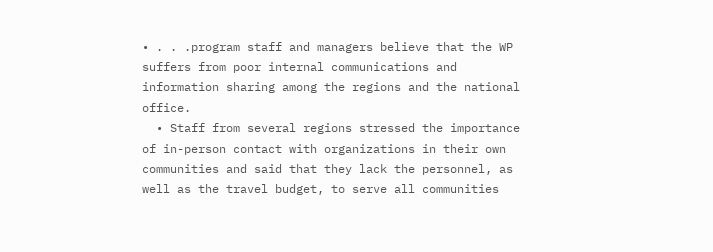• . . .program staff and managers believe that the WP suffers from poor internal communications and information sharing among the regions and the national office.
  • Staff from several regions stressed the importance of in-person contact with organizations in their own communities and said that they lack the personnel, as well as the travel budget, to serve all communities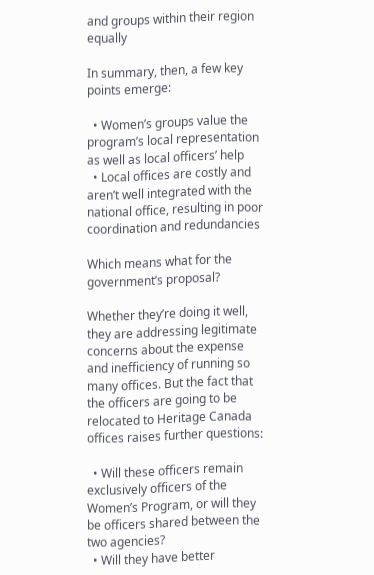and groups within their region equally

In summary, then, a few key points emerge:

  • Women’s groups value the program’s local representation as well as local officers’ help
  • Local offices are costly and aren’t well integrated with the national office, resulting in poor coordination and redundancies

Which means what for the government’s proposal?

Whether they’re doing it well, they are addressing legitimate concerns about the expense and inefficiency of running so many offices. But the fact that the officers are going to be relocated to Heritage Canada offices raises further questions:

  • Will these officers remain exclusively officers of the Women’s Program, or will they be officers shared between the two agencies?
  • Will they have better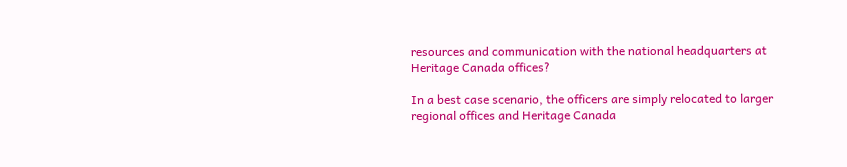resources and communication with the national headquarters at Heritage Canada offices?

In a best case scenario, the officers are simply relocated to larger regional offices and Heritage Canada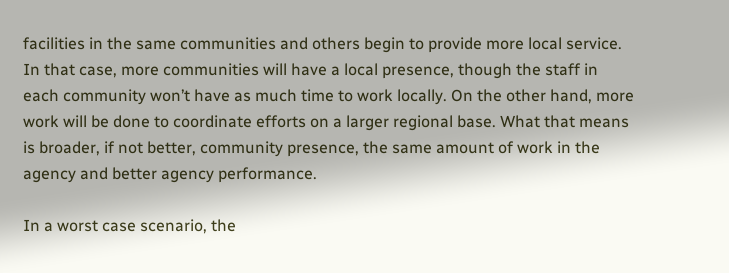facilities in the same communities and others begin to provide more local service. In that case, more communities will have a local presence, though the staff in each community won’t have as much time to work locally. On the other hand, more work will be done to coordinate efforts on a larger regional base. What that means is broader, if not better, community presence, the same amount of work in the agency and better agency performance.

In a worst case scenario, the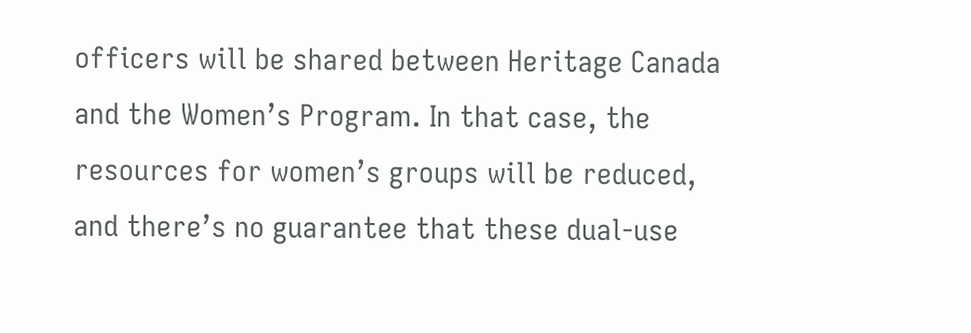officers will be shared between Heritage Canada and the Women’s Program. In that case, the resources for women’s groups will be reduced, and there’s no guarantee that these dual-use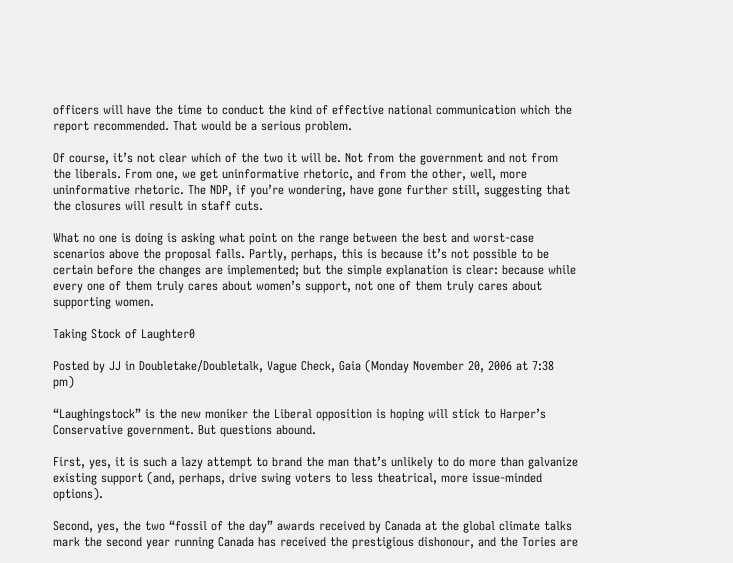officers will have the time to conduct the kind of effective national communication which the report recommended. That would be a serious problem.

Of course, it’s not clear which of the two it will be. Not from the government and not from the liberals. From one, we get uninformative rhetoric, and from the other, well, more uninformative rhetoric. The NDP, if you’re wondering, have gone further still, suggesting that the closures will result in staff cuts.

What no one is doing is asking what point on the range between the best and worst-case scenarios above the proposal falls. Partly, perhaps, this is because it’s not possible to be certain before the changes are implemented; but the simple explanation is clear: because while every one of them truly cares about women’s support, not one of them truly cares about supporting women.

Taking Stock of Laughter0

Posted by JJ in Doubletake/Doubletalk, Vague Check, Gaia (Monday November 20, 2006 at 7:38 pm)

“Laughingstock” is the new moniker the Liberal opposition is hoping will stick to Harper’s Conservative government. But questions abound.

First, yes, it is such a lazy attempt to brand the man that’s unlikely to do more than galvanize existing support (and, perhaps, drive swing voters to less theatrical, more issue-minded options).

Second, yes, the two “fossil of the day” awards received by Canada at the global climate talks mark the second year running Canada has received the prestigious dishonour, and the Tories are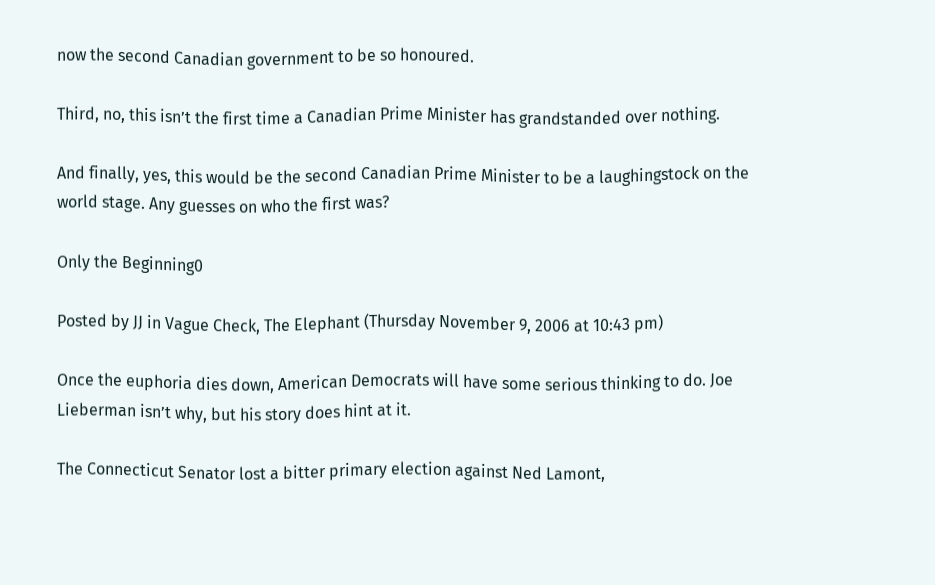now the second Canadian government to be so honoured.

Third, no, this isn’t the first time a Canadian Prime Minister has grandstanded over nothing.

And finally, yes, this would be the second Canadian Prime Minister to be a laughingstock on the world stage. Any guesses on who the first was?

Only the Beginning0

Posted by JJ in Vague Check, The Elephant (Thursday November 9, 2006 at 10:43 pm)

Once the euphoria dies down, American Democrats will have some serious thinking to do. Joe Lieberman isn’t why, but his story does hint at it.

The Connecticut Senator lost a bitter primary election against Ned Lamont,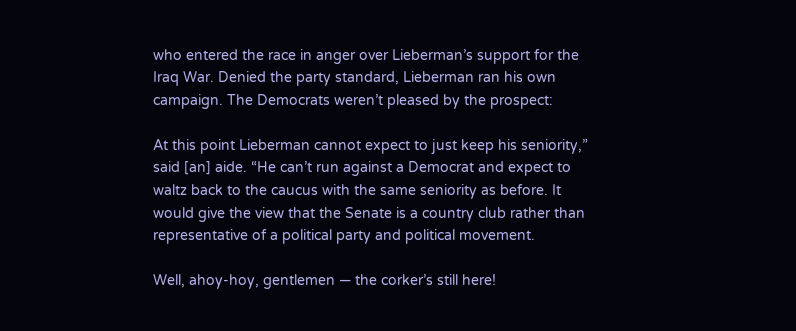who entered the race in anger over Lieberman’s support for the Iraq War. Denied the party standard, Lieberman ran his own campaign. The Democrats weren’t pleased by the prospect:

At this point Lieberman cannot expect to just keep his seniority,” said [an] aide. “He can’t run against a Democrat and expect to waltz back to the caucus with the same seniority as before. It would give the view that the Senate is a country club rather than representative of a political party and political movement.

Well, ahoy-hoy, gentlemen — the corker’s still here!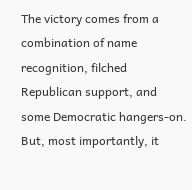The victory comes from a combination of name recognition, filched Republican support, and some Democratic hangers-on. But, most importantly, it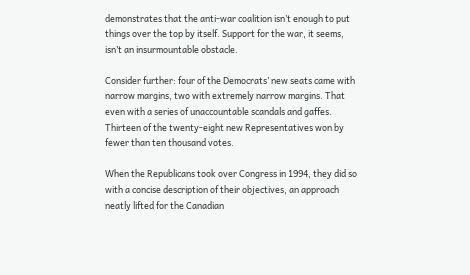demonstrates that the anti-war coalition isn’t enough to put things over the top by itself. Support for the war, it seems, isn’t an insurmountable obstacle.

Consider further: four of the Democrats’ new seats came with narrow margins, two with extremely narrow margins. That even with a series of unaccountable scandals and gaffes. Thirteen of the twenty-eight new Representatives won by fewer than ten thousand votes.

When the Republicans took over Congress in 1994, they did so with a concise description of their objectives, an approach neatly lifted for the Canadian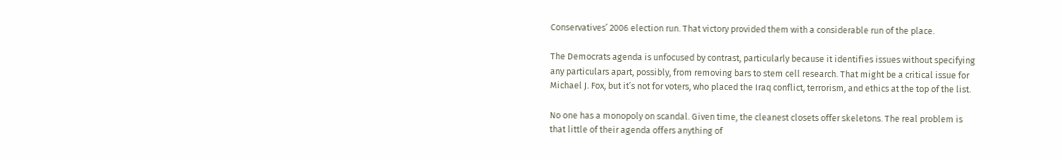Conservatives’ 2006 election run. That victory provided them with a considerable run of the place.

The Democrats agenda is unfocused by contrast, particularly because it identifies issues without specifying any particulars apart, possibly, from removing bars to stem cell research. That might be a critical issue for Michael J. Fox, but it’s not for voters, who placed the Iraq conflict, terrorism, and ethics at the top of the list.

No one has a monopoly on scandal. Given time, the cleanest closets offer skeletons. The real problem is that little of their agenda offers anything of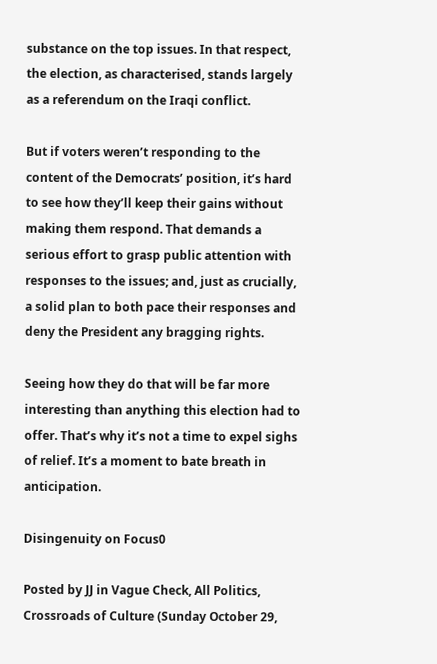substance on the top issues. In that respect, the election, as characterised, stands largely as a referendum on the Iraqi conflict.

But if voters weren’t responding to the content of the Democrats’ position, it’s hard to see how they’ll keep their gains without making them respond. That demands a serious effort to grasp public attention with responses to the issues; and, just as crucially, a solid plan to both pace their responses and deny the President any bragging rights.

Seeing how they do that will be far more interesting than anything this election had to offer. That’s why it’s not a time to expel sighs of relief. It’s a moment to bate breath in anticipation.

Disingenuity on Focus0

Posted by JJ in Vague Check, All Politics, Crossroads of Culture (Sunday October 29,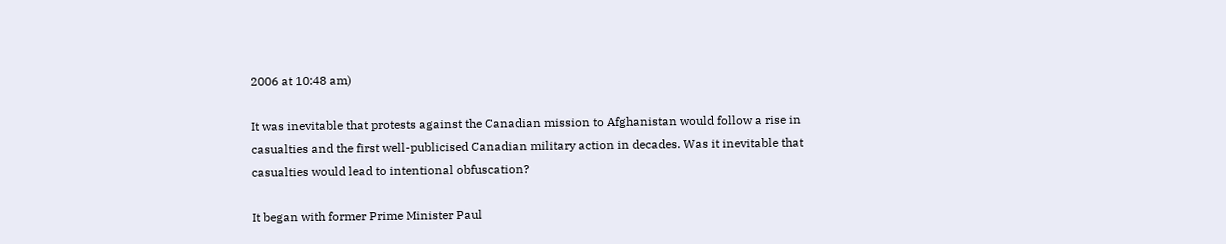2006 at 10:48 am)

It was inevitable that protests against the Canadian mission to Afghanistan would follow a rise in casualties and the first well-publicised Canadian military action in decades. Was it inevitable that casualties would lead to intentional obfuscation?

It began with former Prime Minister Paul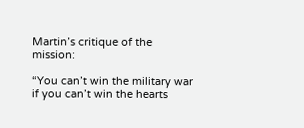Martin’s critique of the mission:

“You can’t win the military war if you can’t win the hearts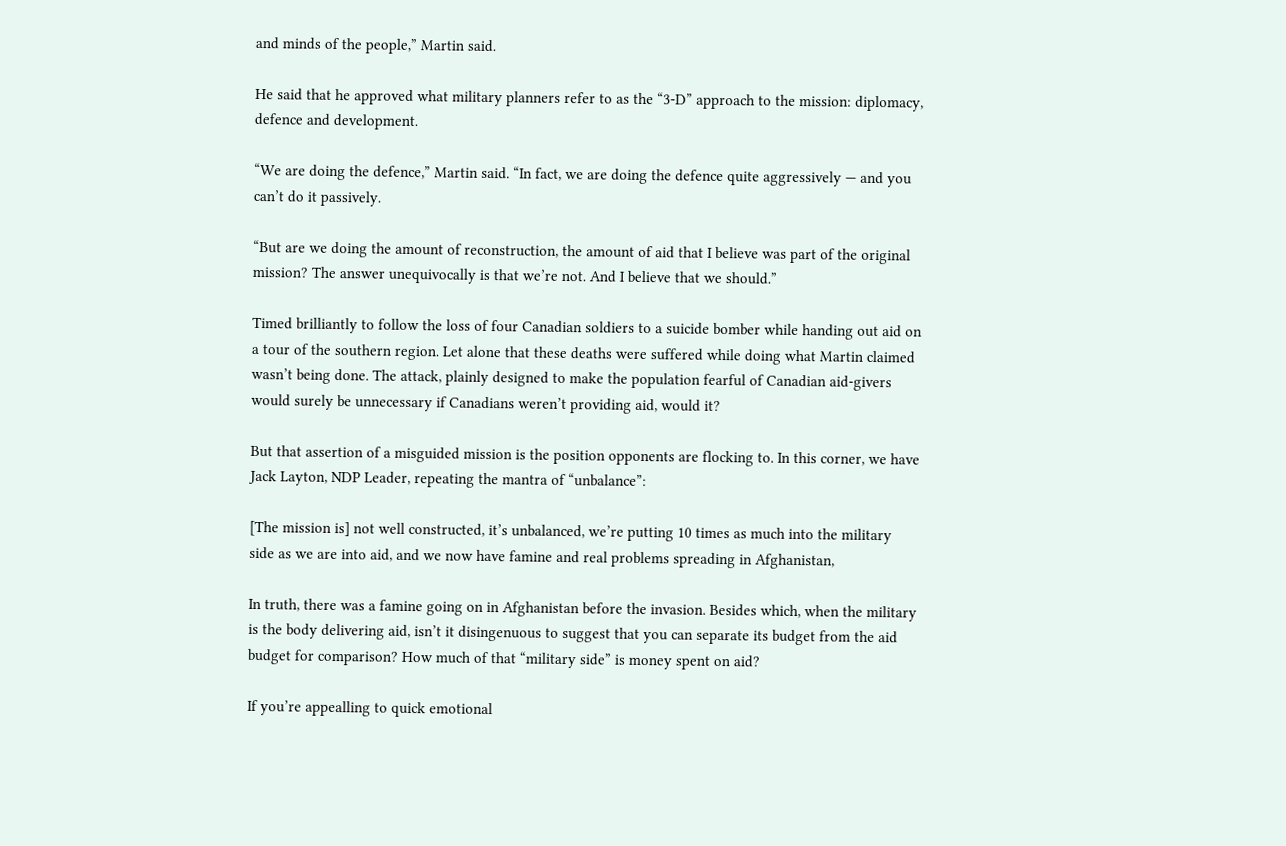and minds of the people,” Martin said.

He said that he approved what military planners refer to as the “3-D” approach to the mission: diplomacy, defence and development.

“We are doing the defence,” Martin said. “In fact, we are doing the defence quite aggressively — and you can’t do it passively.

“But are we doing the amount of reconstruction, the amount of aid that I believe was part of the original mission? The answer unequivocally is that we’re not. And I believe that we should.”

Timed brilliantly to follow the loss of four Canadian soldiers to a suicide bomber while handing out aid on a tour of the southern region. Let alone that these deaths were suffered while doing what Martin claimed wasn’t being done. The attack, plainly designed to make the population fearful of Canadian aid-givers would surely be unnecessary if Canadians weren’t providing aid, would it?

But that assertion of a misguided mission is the position opponents are flocking to. In this corner, we have Jack Layton, NDP Leader, repeating the mantra of “unbalance”:

[The mission is] not well constructed, it’s unbalanced, we’re putting 10 times as much into the military side as we are into aid, and we now have famine and real problems spreading in Afghanistan,

In truth, there was a famine going on in Afghanistan before the invasion. Besides which, when the military is the body delivering aid, isn’t it disingenuous to suggest that you can separate its budget from the aid budget for comparison? How much of that “military side” is money spent on aid?

If you’re appealling to quick emotional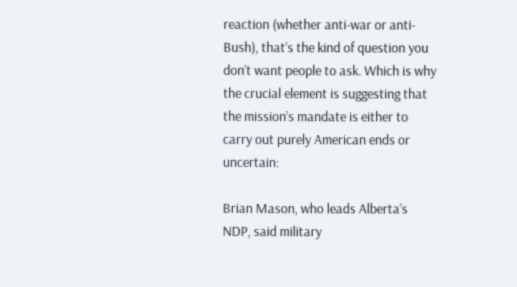reaction (whether anti-war or anti-Bush), that’s the kind of question you don’t want people to ask. Which is why the crucial element is suggesting that the mission’s mandate is either to carry out purely American ends or uncertain:

Brian Mason, who leads Alberta’s NDP, said military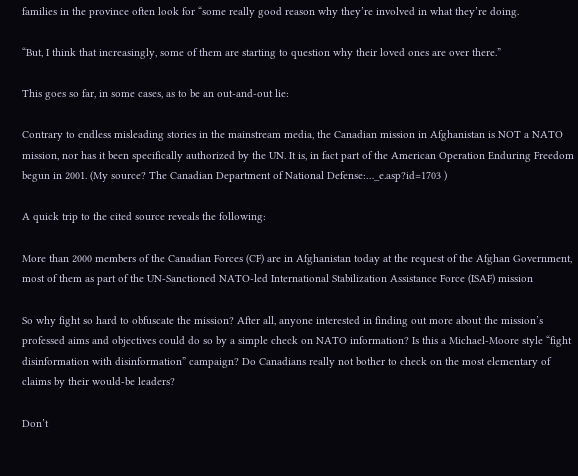families in the province often look for “some really good reason why they’re involved in what they’re doing.

“But, I think that increasingly, some of them are starting to question why their loved ones are over there.”

This goes so far, in some cases, as to be an out-and-out lie:

Contrary to endless misleading stories in the mainstream media, the Canadian mission in Afghanistan is NOT a NATO mission, nor has it been specifically authorized by the UN. It is, in fact part of the American Operation Enduring Freedom begun in 2001. (My source? The Canadian Department of National Defense:…_e.asp?id=1703 )

A quick trip to the cited source reveals the following:

More than 2000 members of the Canadian Forces (CF) are in Afghanistan today at the request of the Afghan Government, most of them as part of the UN-Sanctioned NATO-led International Stabilization Assistance Force (ISAF) mission

So why fight so hard to obfuscate the mission? After all, anyone interested in finding out more about the mission’s professed aims and objectives could do so by a simple check on NATO information? Is this a Michael-Moore style “fight disinformation with disinformation” campaign? Do Canadians really not bother to check on the most elementary of claims by their would-be leaders?

Don’t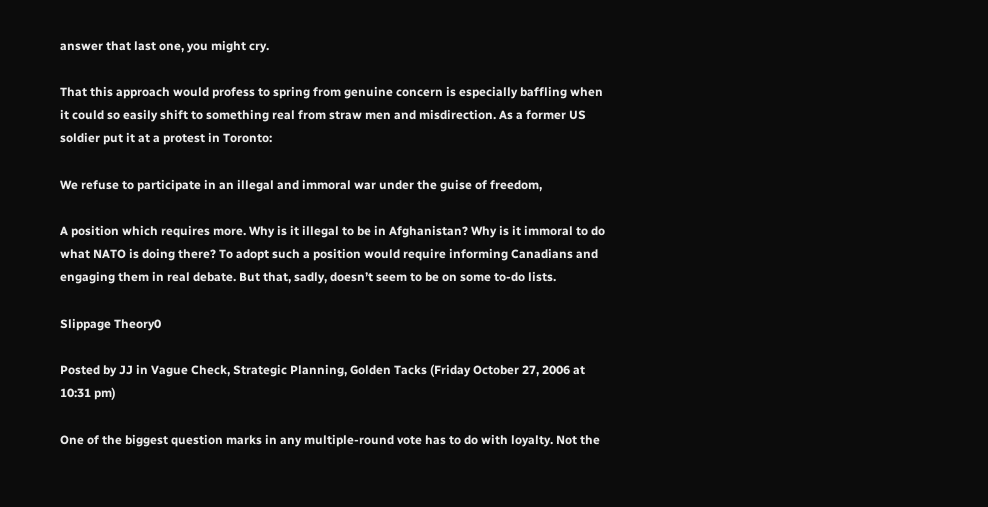answer that last one, you might cry.

That this approach would profess to spring from genuine concern is especially baffling when it could so easily shift to something real from straw men and misdirection. As a former US soldier put it at a protest in Toronto:

We refuse to participate in an illegal and immoral war under the guise of freedom,

A position which requires more. Why is it illegal to be in Afghanistan? Why is it immoral to do what NATO is doing there? To adopt such a position would require informing Canadians and engaging them in real debate. But that, sadly, doesn’t seem to be on some to-do lists.

Slippage Theory0

Posted by JJ in Vague Check, Strategic Planning, Golden Tacks (Friday October 27, 2006 at 10:31 pm)

One of the biggest question marks in any multiple-round vote has to do with loyalty. Not the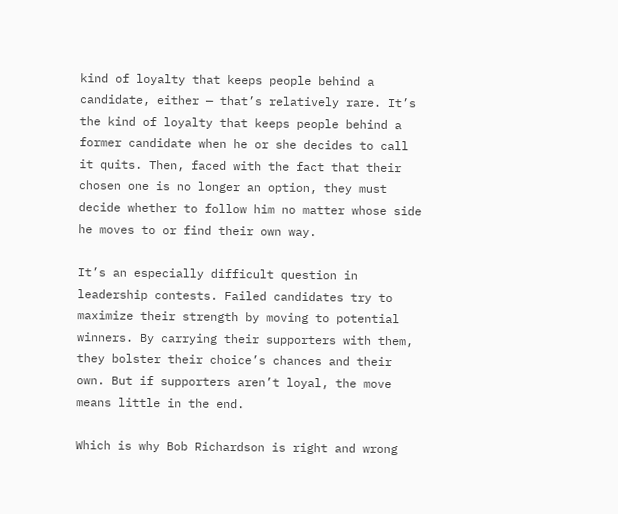kind of loyalty that keeps people behind a candidate, either — that’s relatively rare. It’s the kind of loyalty that keeps people behind a former candidate when he or she decides to call it quits. Then, faced with the fact that their chosen one is no longer an option, they must decide whether to follow him no matter whose side he moves to or find their own way.

It’s an especially difficult question in leadership contests. Failed candidates try to maximize their strength by moving to potential winners. By carrying their supporters with them, they bolster their choice’s chances and their own. But if supporters aren’t loyal, the move means little in the end.

Which is why Bob Richardson is right and wrong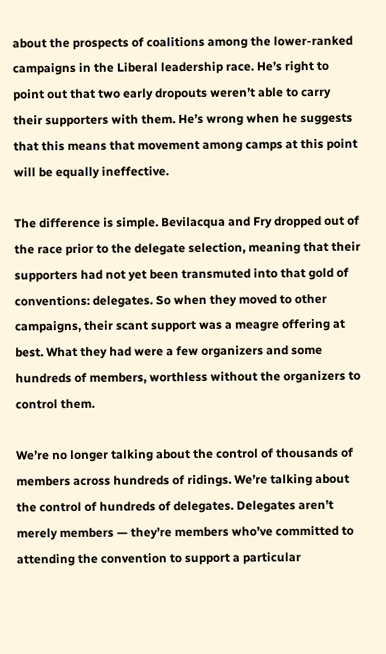about the prospects of coalitions among the lower-ranked campaigns in the Liberal leadership race. He’s right to point out that two early dropouts weren’t able to carry their supporters with them. He’s wrong when he suggests that this means that movement among camps at this point will be equally ineffective.

The difference is simple. Bevilacqua and Fry dropped out of the race prior to the delegate selection, meaning that their supporters had not yet been transmuted into that gold of conventions: delegates. So when they moved to other campaigns, their scant support was a meagre offering at best. What they had were a few organizers and some hundreds of members, worthless without the organizers to control them.

We’re no longer talking about the control of thousands of members across hundreds of ridings. We’re talking about the control of hundreds of delegates. Delegates aren’t merely members — they’re members who’ve committed to attending the convention to support a particular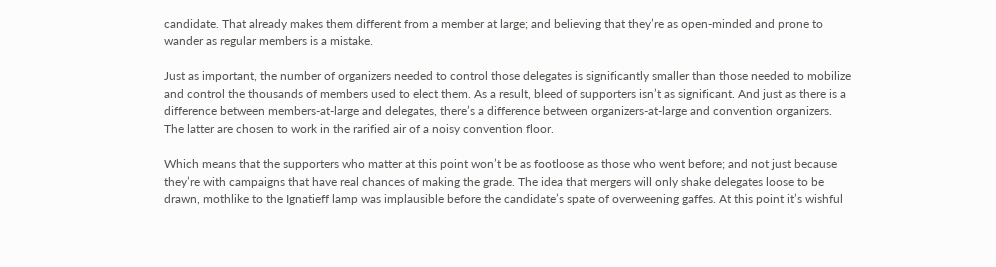candidate. That already makes them different from a member at large; and believing that they’re as open-minded and prone to wander as regular members is a mistake.

Just as important, the number of organizers needed to control those delegates is significantly smaller than those needed to mobilize and control the thousands of members used to elect them. As a result, bleed of supporters isn’t as significant. And just as there is a difference between members-at-large and delegates, there’s a difference between organizers-at-large and convention organizers. The latter are chosen to work in the rarified air of a noisy convention floor.

Which means that the supporters who matter at this point won’t be as footloose as those who went before; and not just because they’re with campaigns that have real chances of making the grade. The idea that mergers will only shake delegates loose to be drawn, mothlike to the Ignatieff lamp was implausible before the candidate’s spate of overweening gaffes. At this point it’s wishful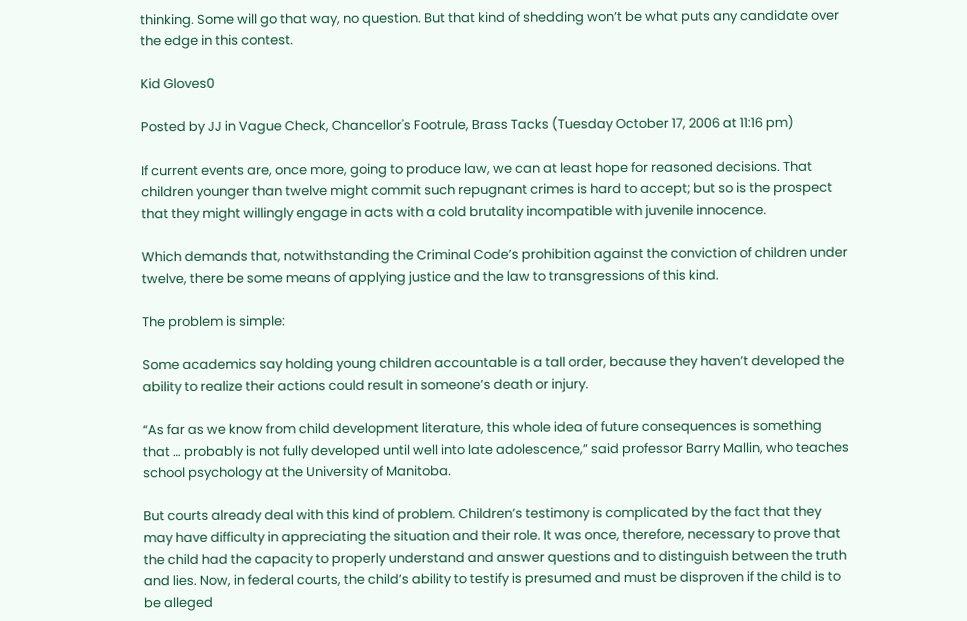thinking. Some will go that way, no question. But that kind of shedding won’t be what puts any candidate over the edge in this contest.

Kid Gloves0

Posted by JJ in Vague Check, Chancellor's Footrule, Brass Tacks (Tuesday October 17, 2006 at 11:16 pm)

If current events are, once more, going to produce law, we can at least hope for reasoned decisions. That children younger than twelve might commit such repugnant crimes is hard to accept; but so is the prospect that they might willingly engage in acts with a cold brutality incompatible with juvenile innocence.

Which demands that, notwithstanding the Criminal Code’s prohibition against the conviction of children under twelve, there be some means of applying justice and the law to transgressions of this kind.

The problem is simple:

Some academics say holding young children accountable is a tall order, because they haven’t developed the ability to realize their actions could result in someone’s death or injury.

“As far as we know from child development literature, this whole idea of future consequences is something that … probably is not fully developed until well into late adolescence,” said professor Barry Mallin, who teaches school psychology at the University of Manitoba.

But courts already deal with this kind of problem. Children’s testimony is complicated by the fact that they may have difficulty in appreciating the situation and their role. It was once, therefore, necessary to prove that the child had the capacity to properly understand and answer questions and to distinguish between the truth and lies. Now, in federal courts, the child’s ability to testify is presumed and must be disproven if the child is to be alleged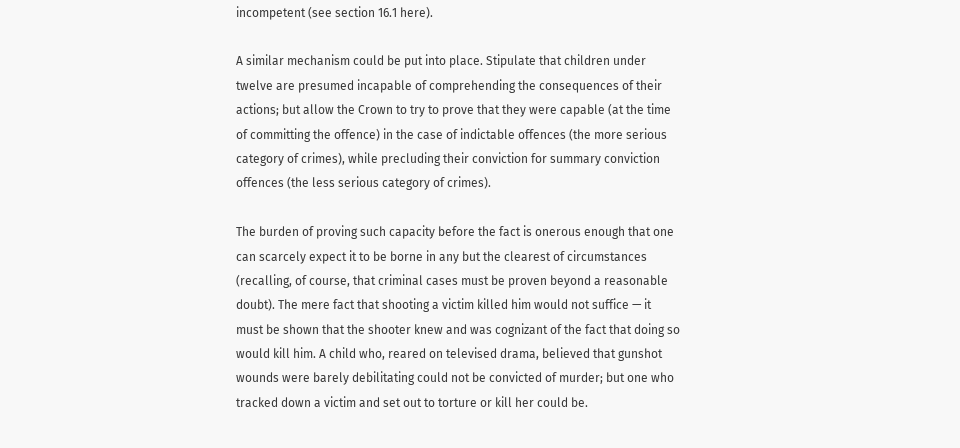incompetent (see section 16.1 here).

A similar mechanism could be put into place. Stipulate that children under twelve are presumed incapable of comprehending the consequences of their actions; but allow the Crown to try to prove that they were capable (at the time of committing the offence) in the case of indictable offences (the more serious category of crimes), while precluding their conviction for summary conviction offences (the less serious category of crimes).

The burden of proving such capacity before the fact is onerous enough that one can scarcely expect it to be borne in any but the clearest of circumstances (recalling, of course, that criminal cases must be proven beyond a reasonable doubt). The mere fact that shooting a victim killed him would not suffice — it must be shown that the shooter knew and was cognizant of the fact that doing so would kill him. A child who, reared on televised drama, believed that gunshot wounds were barely debilitating could not be convicted of murder; but one who tracked down a victim and set out to torture or kill her could be.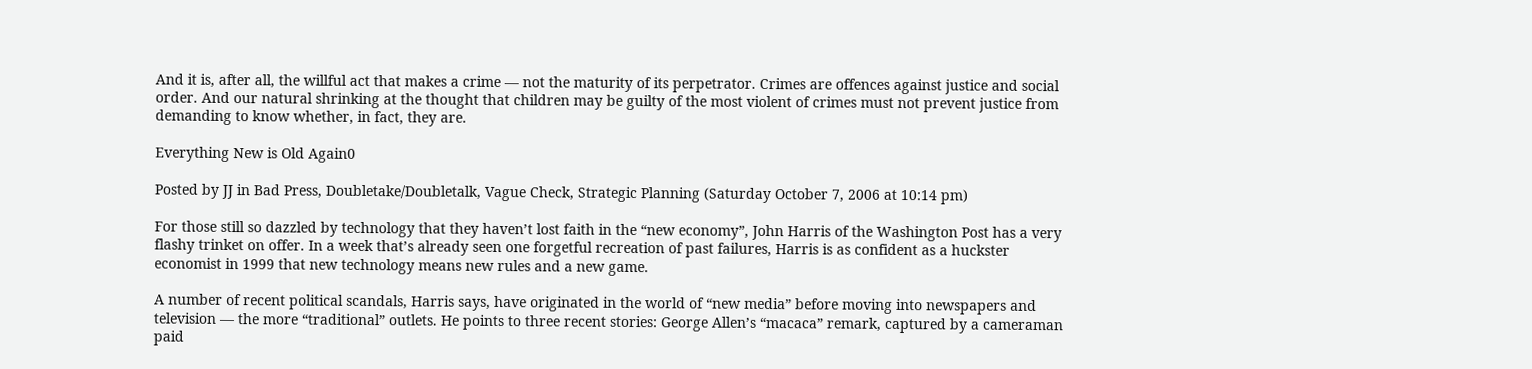And it is, after all, the willful act that makes a crime — not the maturity of its perpetrator. Crimes are offences against justice and social order. And our natural shrinking at the thought that children may be guilty of the most violent of crimes must not prevent justice from demanding to know whether, in fact, they are.

Everything New is Old Again0

Posted by JJ in Bad Press, Doubletake/Doubletalk, Vague Check, Strategic Planning (Saturday October 7, 2006 at 10:14 pm)

For those still so dazzled by technology that they haven’t lost faith in the “new economy”, John Harris of the Washington Post has a very flashy trinket on offer. In a week that’s already seen one forgetful recreation of past failures, Harris is as confident as a huckster economist in 1999 that new technology means new rules and a new game.

A number of recent political scandals, Harris says, have originated in the world of “new media” before moving into newspapers and television — the more “traditional” outlets. He points to three recent stories: George Allen’s “macaca” remark, captured by a cameraman paid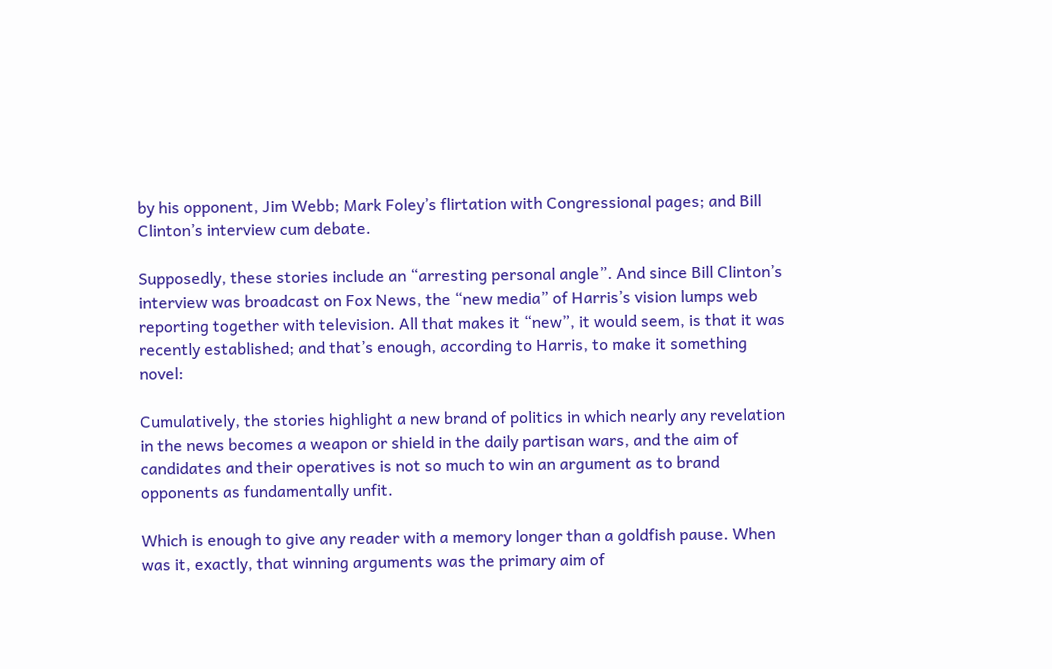by his opponent, Jim Webb; Mark Foley’s flirtation with Congressional pages; and Bill Clinton’s interview cum debate.

Supposedly, these stories include an “arresting personal angle”. And since Bill Clinton’s interview was broadcast on Fox News, the “new media” of Harris’s vision lumps web reporting together with television. All that makes it “new”, it would seem, is that it was recently established; and that’s enough, according to Harris, to make it something novel:

Cumulatively, the stories highlight a new brand of politics in which nearly any revelation in the news becomes a weapon or shield in the daily partisan wars, and the aim of candidates and their operatives is not so much to win an argument as to brand opponents as fundamentally unfit.

Which is enough to give any reader with a memory longer than a goldfish pause. When was it, exactly, that winning arguments was the primary aim of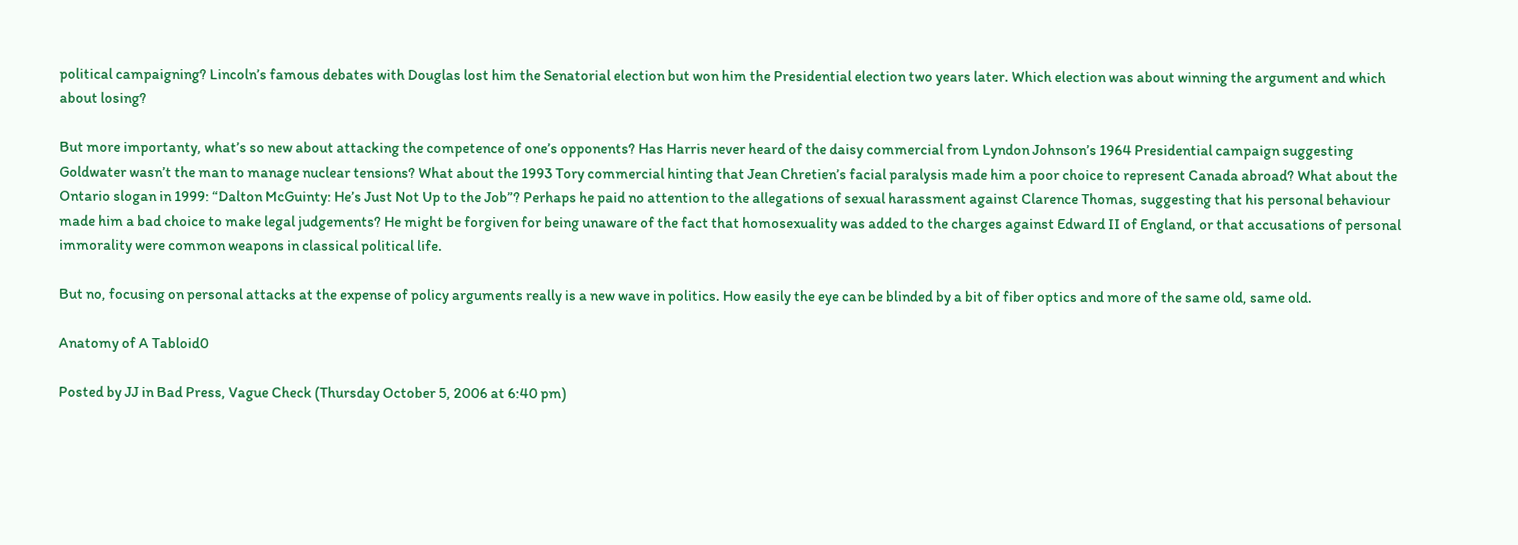political campaigning? Lincoln’s famous debates with Douglas lost him the Senatorial election but won him the Presidential election two years later. Which election was about winning the argument and which about losing?

But more importanty, what’s so new about attacking the competence of one’s opponents? Has Harris never heard of the daisy commercial from Lyndon Johnson’s 1964 Presidential campaign suggesting Goldwater wasn’t the man to manage nuclear tensions? What about the 1993 Tory commercial hinting that Jean Chretien’s facial paralysis made him a poor choice to represent Canada abroad? What about the Ontario slogan in 1999: “Dalton McGuinty: He’s Just Not Up to the Job”? Perhaps he paid no attention to the allegations of sexual harassment against Clarence Thomas, suggesting that his personal behaviour made him a bad choice to make legal judgements? He might be forgiven for being unaware of the fact that homosexuality was added to the charges against Edward II of England, or that accusations of personal immorality were common weapons in classical political life.

But no, focusing on personal attacks at the expense of policy arguments really is a new wave in politics. How easily the eye can be blinded by a bit of fiber optics and more of the same old, same old.

Anatomy of A Tabloid0

Posted by JJ in Bad Press, Vague Check (Thursday October 5, 2006 at 6:40 pm)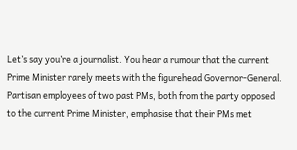Let’s say you’re a journalist. You hear a rumour that the current Prime Minister rarely meets with the figurehead Governor-General. Partisan employees of two past PMs, both from the party opposed to the current Prime Minister, emphasise that their PMs met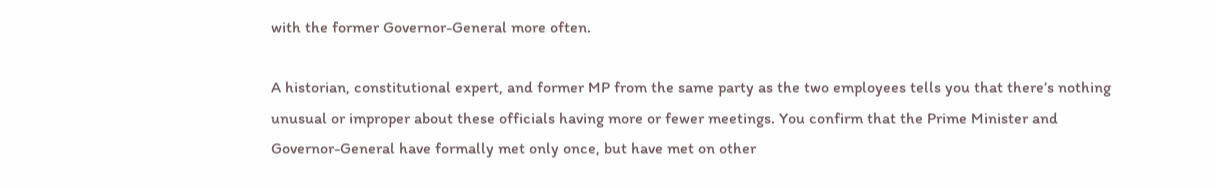with the former Governor-General more often.

A historian, constitutional expert, and former MP from the same party as the two employees tells you that there’s nothing unusual or improper about these officials having more or fewer meetings. You confirm that the Prime Minister and Governor-General have formally met only once, but have met on other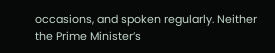occasions, and spoken regularly. Neither the Prime Minister’s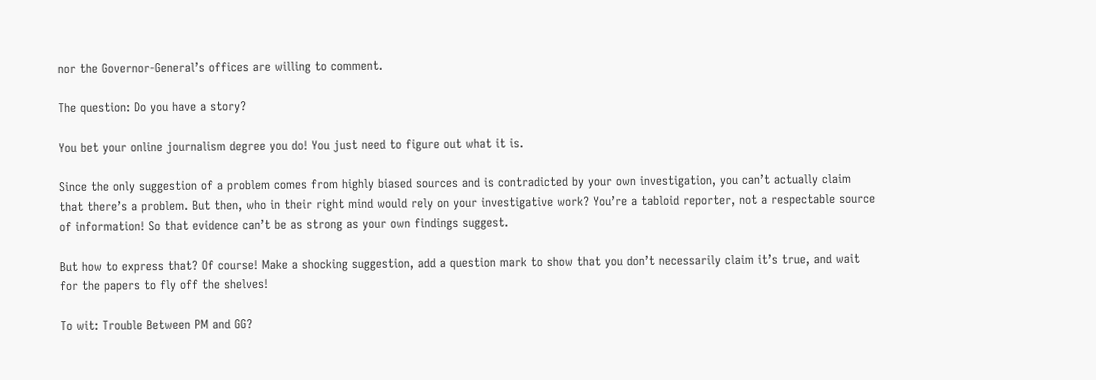nor the Governor-General’s offices are willing to comment.

The question: Do you have a story?

You bet your online journalism degree you do! You just need to figure out what it is.

Since the only suggestion of a problem comes from highly biased sources and is contradicted by your own investigation, you can’t actually claim that there’s a problem. But then, who in their right mind would rely on your investigative work? You’re a tabloid reporter, not a respectable source of information! So that evidence can’t be as strong as your own findings suggest.

But how to express that? Of course! Make a shocking suggestion, add a question mark to show that you don’t necessarily claim it’s true, and wait for the papers to fly off the shelves!

To wit: Trouble Between PM and GG?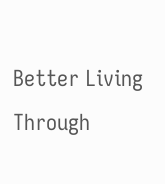Better Living Through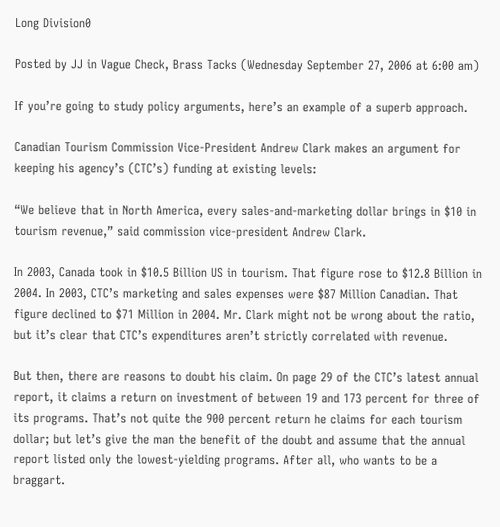Long Division0

Posted by JJ in Vague Check, Brass Tacks (Wednesday September 27, 2006 at 6:00 am)

If you’re going to study policy arguments, here’s an example of a superb approach.

Canadian Tourism Commission Vice-President Andrew Clark makes an argument for keeping his agency’s (CTC’s) funding at existing levels:

“We believe that in North America, every sales-and-marketing dollar brings in $10 in tourism revenue,” said commission vice-president Andrew Clark.

In 2003, Canada took in $10.5 Billion US in tourism. That figure rose to $12.8 Billion in 2004. In 2003, CTC’s marketing and sales expenses were $87 Million Canadian. That figure declined to $71 Million in 2004. Mr. Clark might not be wrong about the ratio, but it’s clear that CTC’s expenditures aren’t strictly correlated with revenue.

But then, there are reasons to doubt his claim. On page 29 of the CTC’s latest annual report, it claims a return on investment of between 19 and 173 percent for three of its programs. That’s not quite the 900 percent return he claims for each tourism dollar; but let’s give the man the benefit of the doubt and assume that the annual report listed only the lowest-yielding programs. After all, who wants to be a braggart.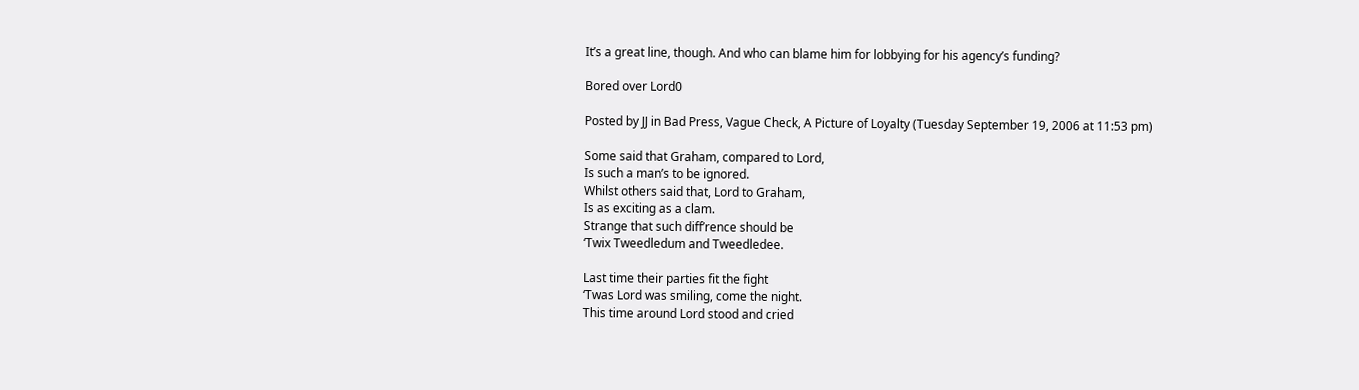It’s a great line, though. And who can blame him for lobbying for his agency’s funding?

Bored over Lord0

Posted by JJ in Bad Press, Vague Check, A Picture of Loyalty (Tuesday September 19, 2006 at 11:53 pm)

Some said that Graham, compared to Lord,
Is such a man’s to be ignored.
Whilst others said that, Lord to Graham,
Is as exciting as a clam.
Strange that such diff’rence should be
‘Twix Tweedledum and Tweedledee.

Last time their parties fit the fight
‘Twas Lord was smiling, come the night.
This time around Lord stood and cried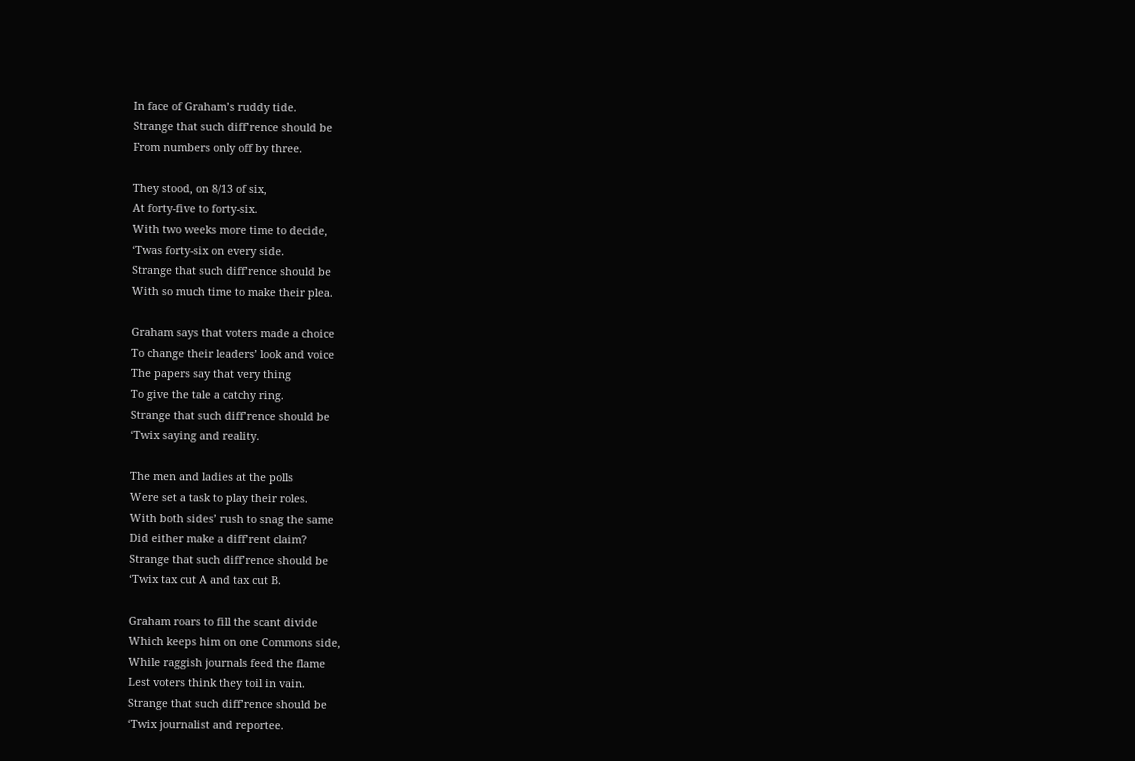In face of Graham’s ruddy tide.
Strange that such diff’rence should be
From numbers only off by three.

They stood, on 8/13 of six,
At forty-five to forty-six.
With two weeks more time to decide,
‘Twas forty-six on every side.
Strange that such diff’rence should be
With so much time to make their plea.

Graham says that voters made a choice
To change their leaders’ look and voice
The papers say that very thing
To give the tale a catchy ring.
Strange that such diff’rence should be
‘Twix saying and reality.

The men and ladies at the polls
Were set a task to play their roles.
With both sides’ rush to snag the same
Did either make a diff’rent claim?
Strange that such diff’rence should be
‘Twix tax cut A and tax cut B.

Graham roars to fill the scant divide
Which keeps him on one Commons side,
While raggish journals feed the flame
Lest voters think they toil in vain.
Strange that such diff’rence should be
‘Twix journalist and reportee.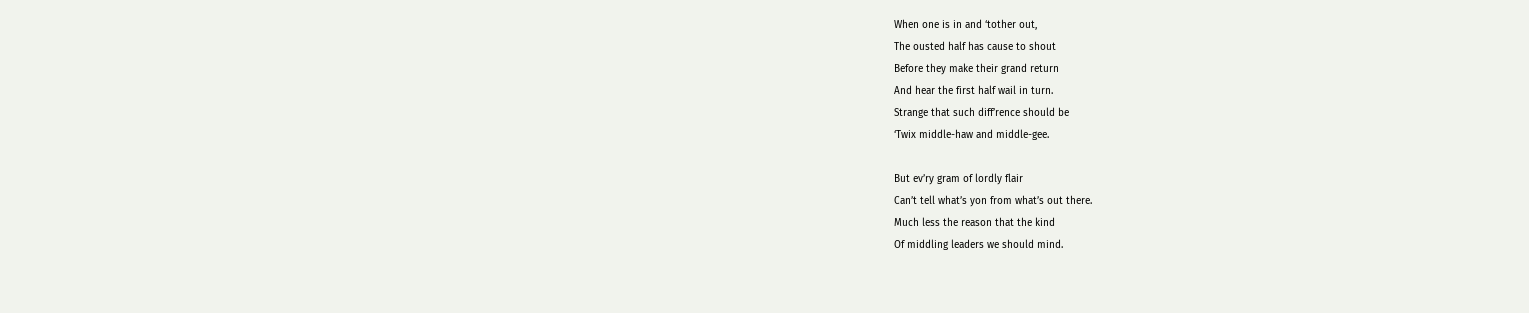When one is in and ‘tother out,
The ousted half has cause to shout
Before they make their grand return
And hear the first half wail in turn.
Strange that such diff’rence should be
‘Twix middle-haw and middle-gee.

But ev’ry gram of lordly flair
Can’t tell what’s yon from what’s out there.
Much less the reason that the kind
Of middling leaders we should mind.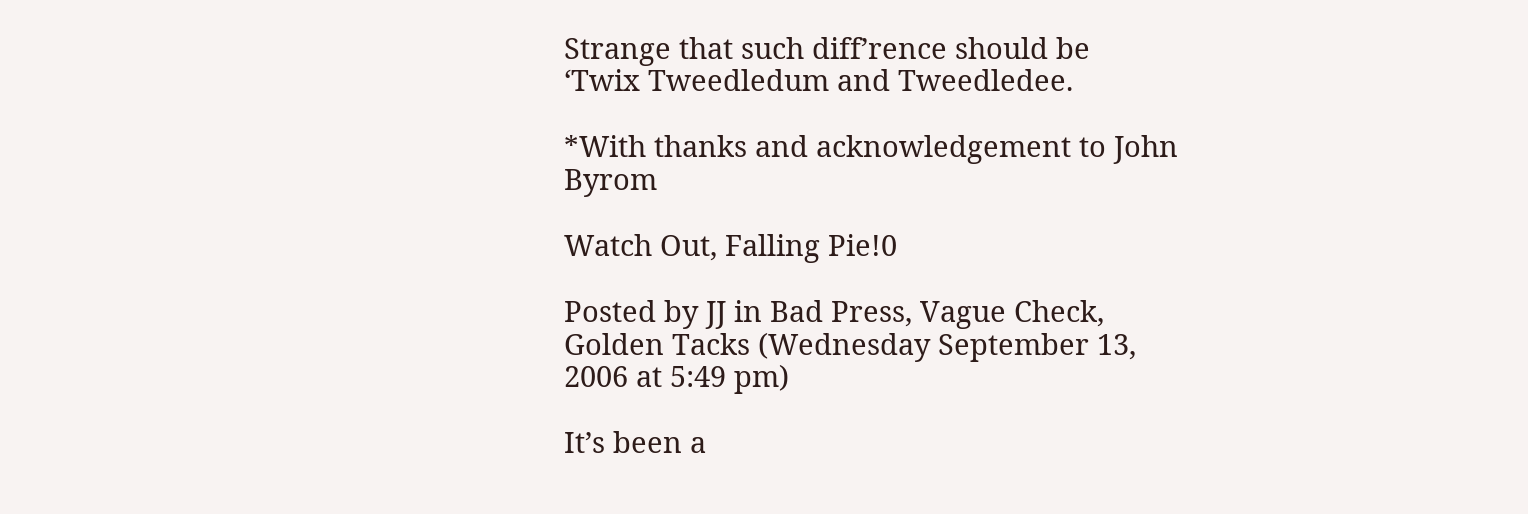Strange that such diff’rence should be
‘Twix Tweedledum and Tweedledee.

*With thanks and acknowledgement to John Byrom

Watch Out, Falling Pie!0

Posted by JJ in Bad Press, Vague Check, Golden Tacks (Wednesday September 13, 2006 at 5:49 pm)

It’s been a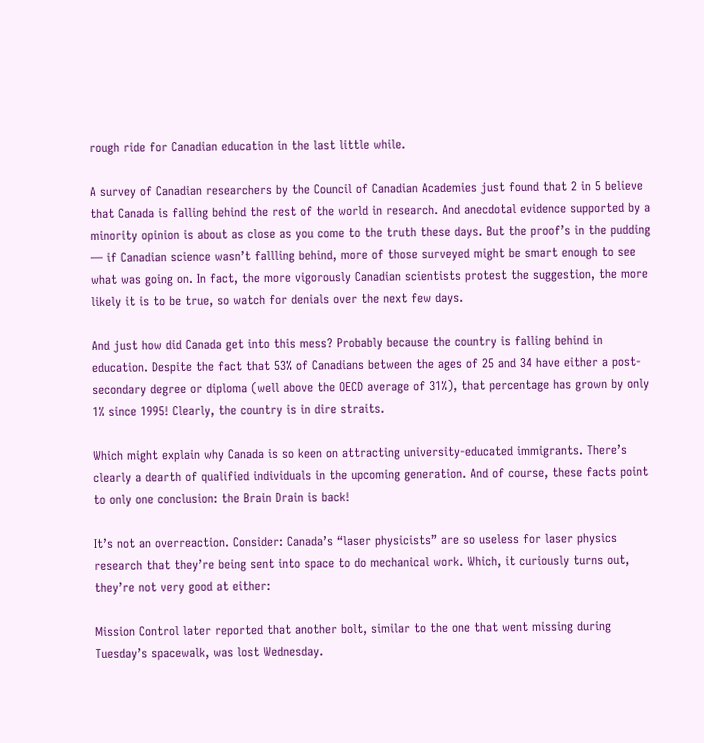rough ride for Canadian education in the last little while.

A survey of Canadian researchers by the Council of Canadian Academies just found that 2 in 5 believe that Canada is falling behind the rest of the world in research. And anecdotal evidence supported by a minority opinion is about as close as you come to the truth these days. But the proof’s in the pudding — if Canadian science wasn’t fallling behind, more of those surveyed might be smart enough to see what was going on. In fact, the more vigorously Canadian scientists protest the suggestion, the more likely it is to be true, so watch for denials over the next few days.

And just how did Canada get into this mess? Probably because the country is falling behind in education. Despite the fact that 53% of Canadians between the ages of 25 and 34 have either a post-secondary degree or diploma (well above the OECD average of 31%), that percentage has grown by only 1% since 1995! Clearly, the country is in dire straits.

Which might explain why Canada is so keen on attracting university-educated immigrants. There’s clearly a dearth of qualified individuals in the upcoming generation. And of course, these facts point to only one conclusion: the Brain Drain is back!

It’s not an overreaction. Consider: Canada’s “laser physicists” are so useless for laser physics research that they’re being sent into space to do mechanical work. Which, it curiously turns out, they’re not very good at either:

Mission Control later reported that another bolt, similar to the one that went missing during Tuesday’s spacewalk, was lost Wednesday.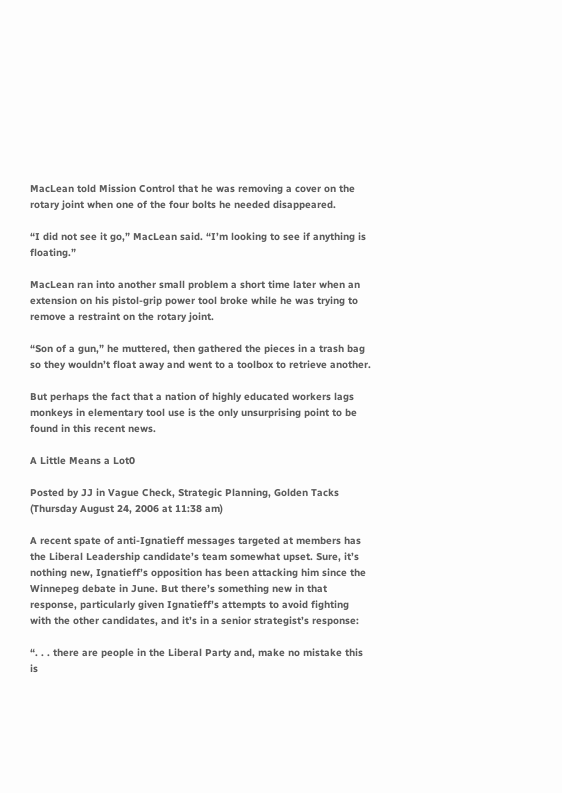MacLean told Mission Control that he was removing a cover on the rotary joint when one of the four bolts he needed disappeared.

“I did not see it go,” MacLean said. “I’m looking to see if anything is floating.”

MacLean ran into another small problem a short time later when an extension on his pistol-grip power tool broke while he was trying to remove a restraint on the rotary joint.

“Son of a gun,” he muttered, then gathered the pieces in a trash bag so they wouldn’t float away and went to a toolbox to retrieve another.

But perhaps the fact that a nation of highly educated workers lags monkeys in elementary tool use is the only unsurprising point to be found in this recent news.

A Little Means a Lot0

Posted by JJ in Vague Check, Strategic Planning, Golden Tacks (Thursday August 24, 2006 at 11:38 am)

A recent spate of anti-Ignatieff messages targeted at members has the Liberal Leadership candidate’s team somewhat upset. Sure, it’s nothing new, Ignatieff’s opposition has been attacking him since the Winnepeg debate in June. But there’s something new in that response, particularly given Ignatieff’s attempts to avoid fighting with the other candidates, and it’s in a senior strategist’s response:

“. . . there are people in the Liberal Party and, make no mistake this is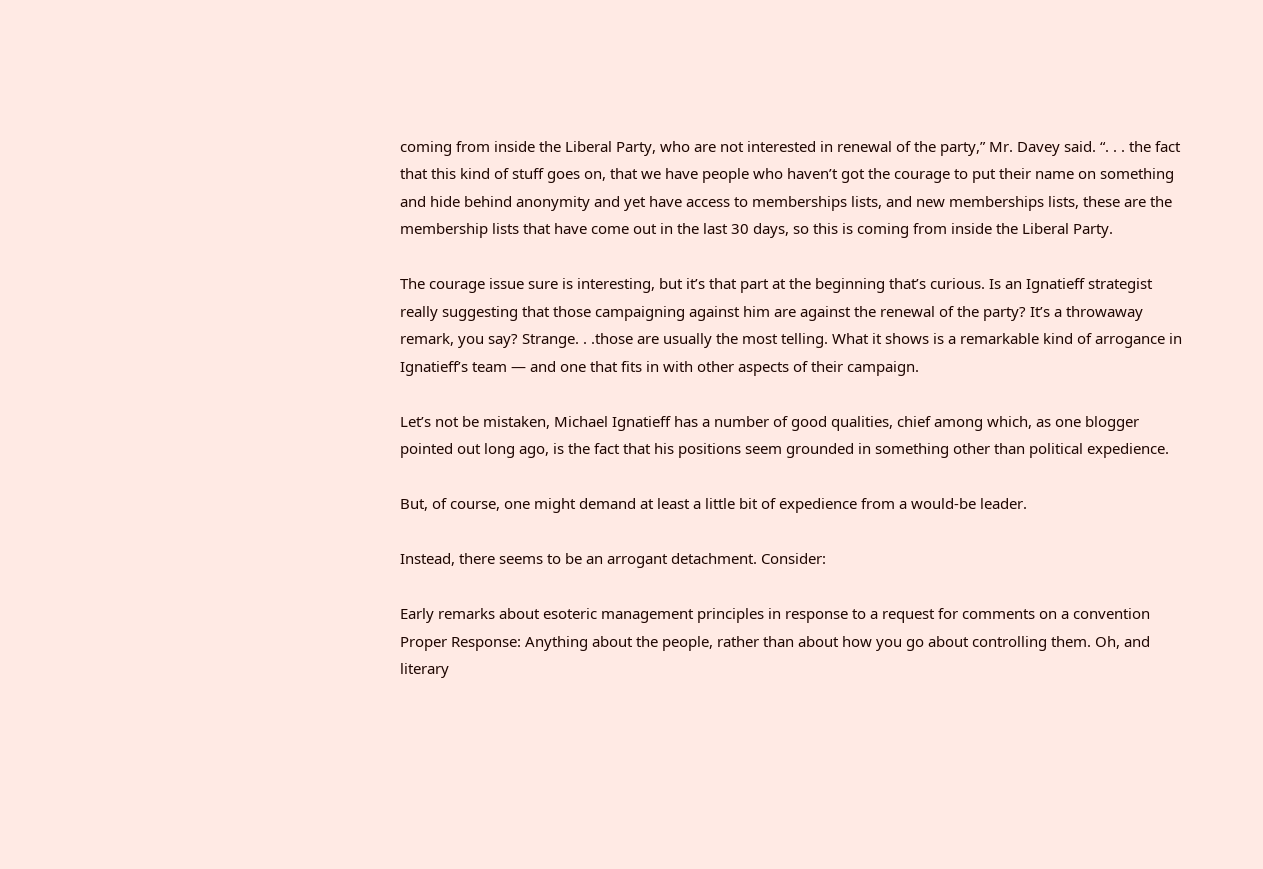coming from inside the Liberal Party, who are not interested in renewal of the party,” Mr. Davey said. “. . . the fact that this kind of stuff goes on, that we have people who haven’t got the courage to put their name on something and hide behind anonymity and yet have access to memberships lists, and new memberships lists, these are the membership lists that have come out in the last 30 days, so this is coming from inside the Liberal Party.

The courage issue sure is interesting, but it’s that part at the beginning that’s curious. Is an Ignatieff strategist really suggesting that those campaigning against him are against the renewal of the party? It’s a throwaway remark, you say? Strange. . .those are usually the most telling. What it shows is a remarkable kind of arrogance in Ignatieff’s team — and one that fits in with other aspects of their campaign.

Let’s not be mistaken, Michael Ignatieff has a number of good qualities, chief among which, as one blogger pointed out long ago, is the fact that his positions seem grounded in something other than political expedience.

But, of course, one might demand at least a little bit of expedience from a would-be leader.

Instead, there seems to be an arrogant detachment. Consider:

Early remarks about esoteric management principles in response to a request for comments on a convention
Proper Response: Anything about the people, rather than about how you go about controlling them. Oh, and literary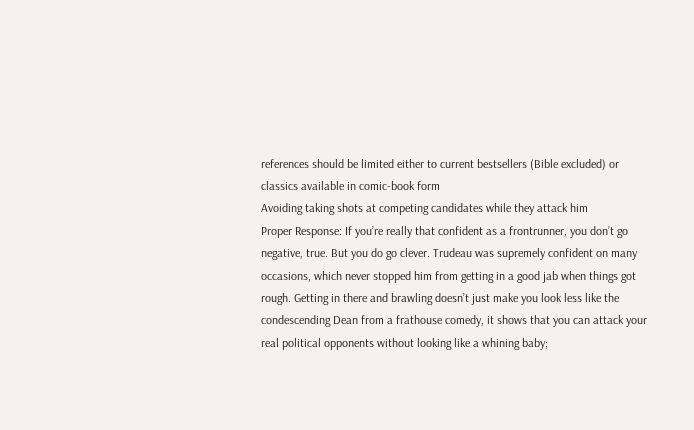references should be limited either to current bestsellers (Bible excluded) or classics available in comic-book form
Avoiding taking shots at competing candidates while they attack him
Proper Response: If you’re really that confident as a frontrunner, you don’t go negative, true. But you do go clever. Trudeau was supremely confident on many occasions, which never stopped him from getting in a good jab when things got rough. Getting in there and brawling doesn’t just make you look less like the condescending Dean from a frathouse comedy, it shows that you can attack your real political opponents without looking like a whining baby;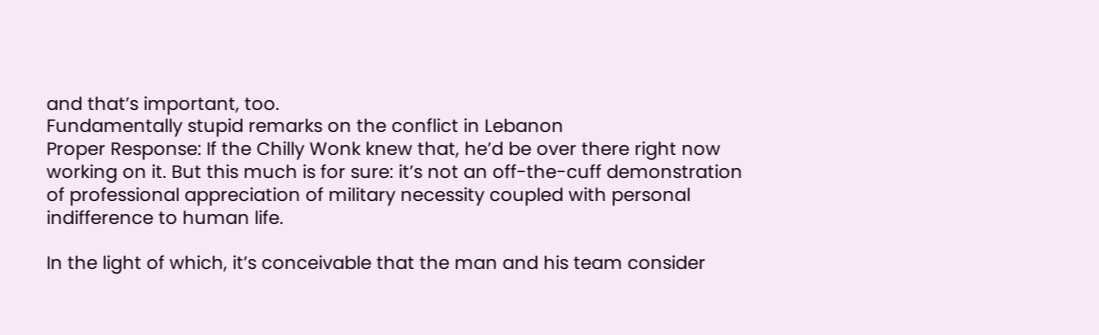and that’s important, too.
Fundamentally stupid remarks on the conflict in Lebanon
Proper Response: If the Chilly Wonk knew that, he’d be over there right now working on it. But this much is for sure: it’s not an off-the-cuff demonstration of professional appreciation of military necessity coupled with personal indifference to human life.

In the light of which, it’s conceivable that the man and his team consider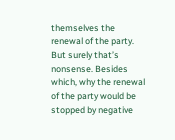themselves the renewal of the party. But surely that’s nonsense. Besides which, why the renewal of the party would be stopped by negative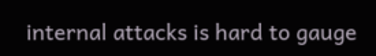internal attacks is hard to gauge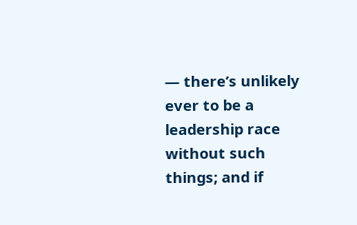— there’s unlikely ever to be a leadership race without such things; and if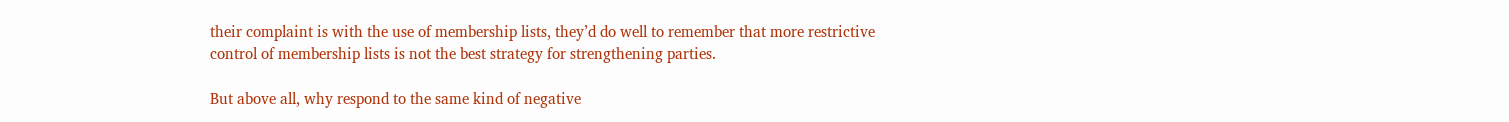their complaint is with the use of membership lists, they’d do well to remember that more restrictive control of membership lists is not the best strategy for strengthening parties.

But above all, why respond to the same kind of negative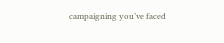campaigning you’ve faced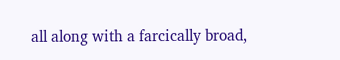all along with a farcically broad,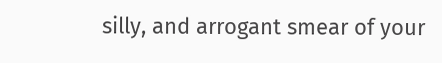silly, and arrogant smear of your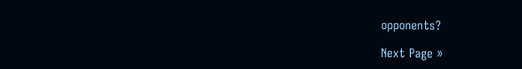opponents?

Next Page »